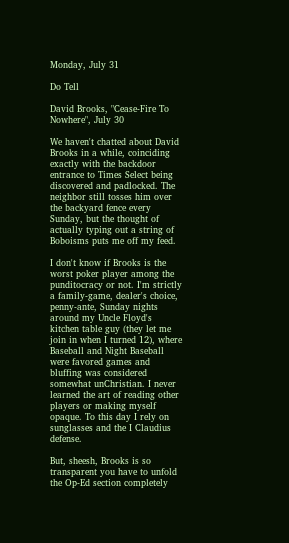Monday, July 31

Do Tell

David Brooks, "Cease-Fire To Nowhere", July 30

We haven't chatted about David Brooks in a while, coinciding exactly with the backdoor entrance to Times Select being discovered and padlocked. The neighbor still tosses him over the backyard fence every Sunday, but the thought of actually typing out a string of Boboisms puts me off my feed.

I don't know if Brooks is the worst poker player among the punditocracy or not. I'm strictly a family-game, dealer's choice, penny-ante, Sunday nights around my Uncle Floyd's kitchen table guy (they let me join in when I turned 12), where Baseball and Night Baseball were favored games and bluffing was considered somewhat unChristian. I never learned the art of reading other players or making myself opaque. To this day I rely on sunglasses and the I Claudius defense.

But, sheesh, Brooks is so transparent you have to unfold the Op-Ed section completely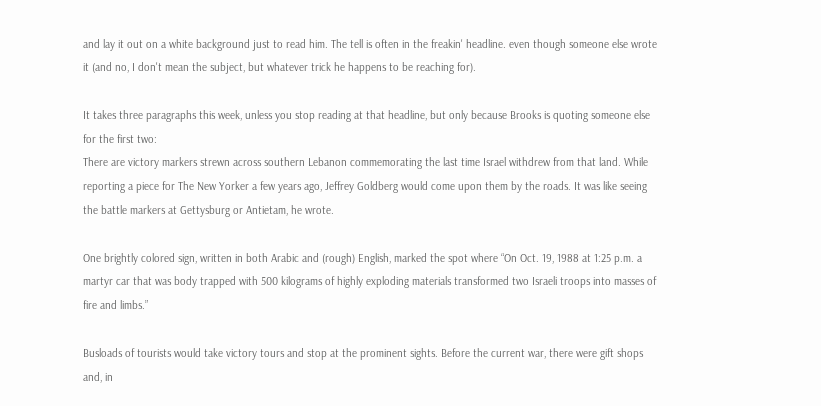and lay it out on a white background just to read him. The tell is often in the freakin' headline. even though someone else wrote it (and no, I don't mean the subject, but whatever trick he happens to be reaching for).

It takes three paragraphs this week, unless you stop reading at that headline, but only because Brooks is quoting someone else for the first two:
There are victory markers strewn across southern Lebanon commemorating the last time Israel withdrew from that land. While reporting a piece for The New Yorker a few years ago, Jeffrey Goldberg would come upon them by the roads. It was like seeing the battle markers at Gettysburg or Antietam, he wrote.

One brightly colored sign, written in both Arabic and (rough) English, marked the spot where “On Oct. 19, 1988 at 1:25 p.m. a martyr car that was body trapped with 500 kilograms of highly exploding materials transformed two Israeli troops into masses of fire and limbs.”

Busloads of tourists would take victory tours and stop at the prominent sights. Before the current war, there were gift shops and, in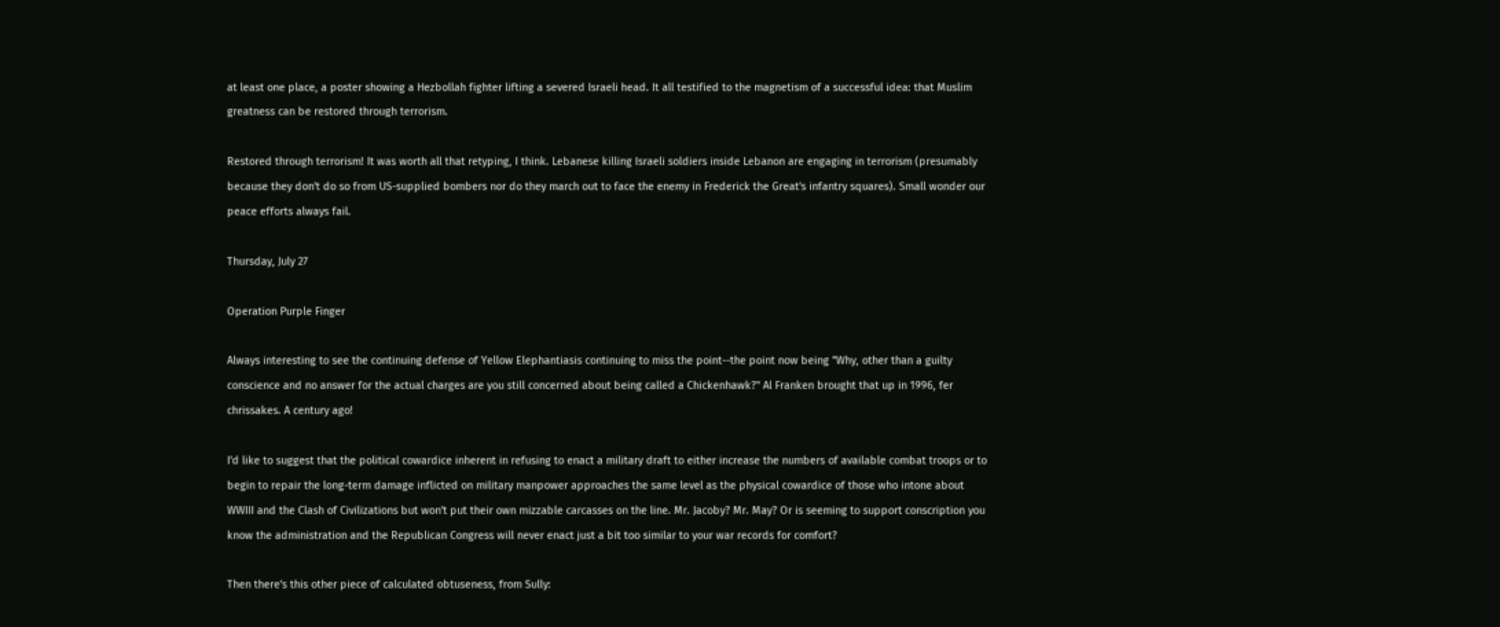at least one place, a poster showing a Hezbollah fighter lifting a severed Israeli head. It all testified to the magnetism of a successful idea: that Muslim greatness can be restored through terrorism.

Restored through terrorism! It was worth all that retyping, I think. Lebanese killing Israeli soldiers inside Lebanon are engaging in terrorism (presumably because they don't do so from US-supplied bombers nor do they march out to face the enemy in Frederick the Great's infantry squares). Small wonder our peace efforts always fail.

Thursday, July 27

Operation Purple Finger

Always interesting to see the continuing defense of Yellow Elephantiasis continuing to miss the point--the point now being "Why, other than a guilty conscience and no answer for the actual charges are you still concerned about being called a Chickenhawk?" Al Franken brought that up in 1996, fer chrissakes. A century ago!

I'd like to suggest that the political cowardice inherent in refusing to enact a military draft to either increase the numbers of available combat troops or to begin to repair the long-term damage inflicted on military manpower approaches the same level as the physical cowardice of those who intone about WWIII and the Clash of Civilizations but won't put their own mizzable carcasses on the line. Mr. Jacoby? Mr. May? Or is seeming to support conscription you know the administration and the Republican Congress will never enact just a bit too similar to your war records for comfort?

Then there's this other piece of calculated obtuseness, from Sully: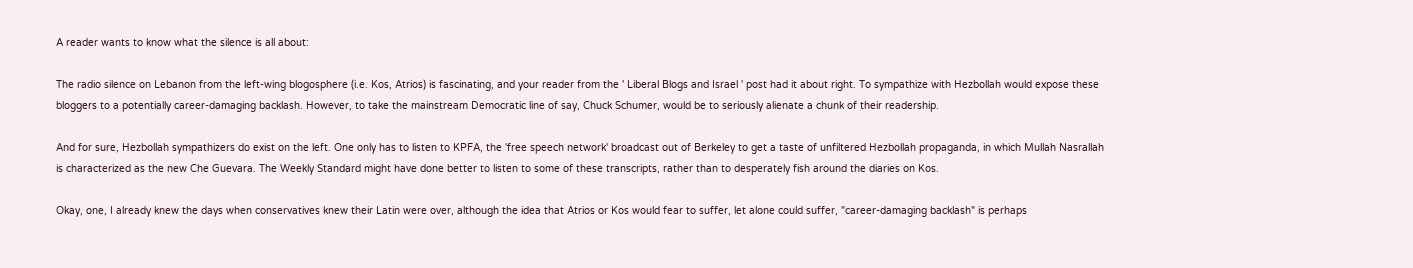A reader wants to know what the silence is all about:

The radio silence on Lebanon from the left-wing blogosphere (i.e. Kos, Atrios) is fascinating, and your reader from the ' Liberal Blogs and Israel ' post had it about right. To sympathize with Hezbollah would expose these bloggers to a potentially career-damaging backlash. However, to take the mainstream Democratic line of say, Chuck Schumer, would be to seriously alienate a chunk of their readership.

And for sure, Hezbollah sympathizers do exist on the left. One only has to listen to KPFA, the 'free speech network' broadcast out of Berkeley to get a taste of unfiltered Hezbollah propaganda, in which Mullah Nasrallah is characterized as the new Che Guevara. The Weekly Standard might have done better to listen to some of these transcripts, rather than to desperately fish around the diaries on Kos.

Okay, one, I already knew the days when conservatives knew their Latin were over, although the idea that Atrios or Kos would fear to suffer, let alone could suffer, "career-damaging backlash" is perhaps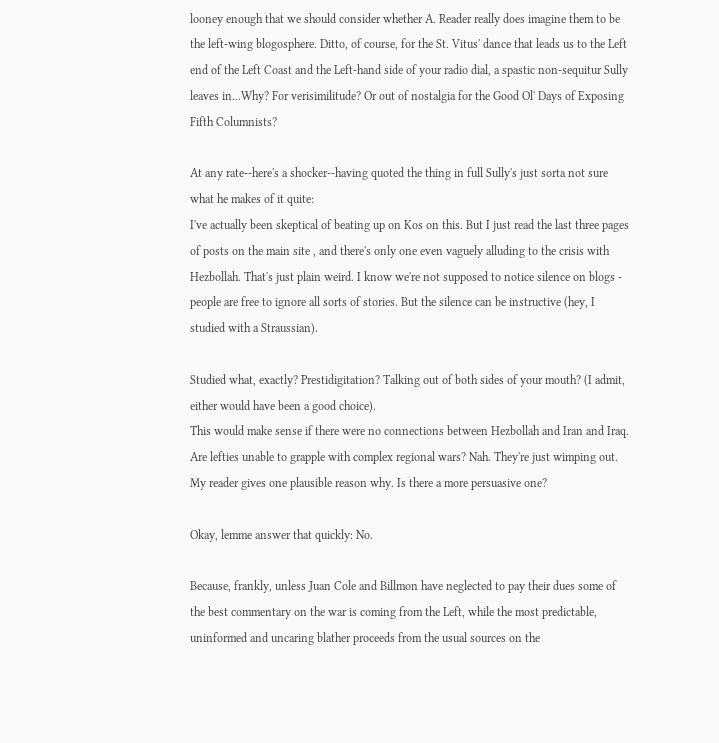looney enough that we should consider whether A. Reader really does imagine them to be the left-wing blogosphere. Ditto, of course, for the St. Vitus' dance that leads us to the Left end of the Left Coast and the Left-hand side of your radio dial, a spastic non-sequitur Sully leaves in...Why? For verisimilitude? Or out of nostalgia for the Good Ol' Days of Exposing Fifth Columnists?

At any rate--here's a shocker--having quoted the thing in full Sully's just sorta not sure what he makes of it quite:
I've actually been skeptical of beating up on Kos on this. But I just read the last three pages of posts on the main site , and there's only one even vaguely alluding to the crisis with Hezbollah. That's just plain weird. I know we're not supposed to notice silence on blogs - people are free to ignore all sorts of stories. But the silence can be instructive (hey, I studied with a Straussian).

Studied what, exactly? Prestidigitation? Talking out of both sides of your mouth? (I admit, either would have been a good choice).
This would make sense if there were no connections between Hezbollah and Iran and Iraq. Are lefties unable to grapple with complex regional wars? Nah. They're just wimping out. My reader gives one plausible reason why. Is there a more persuasive one?

Okay, lemme answer that quickly: No.

Because, frankly, unless Juan Cole and Billmon have neglected to pay their dues some of the best commentary on the war is coming from the Left, while the most predictable, uninformed and uncaring blather proceeds from the usual sources on the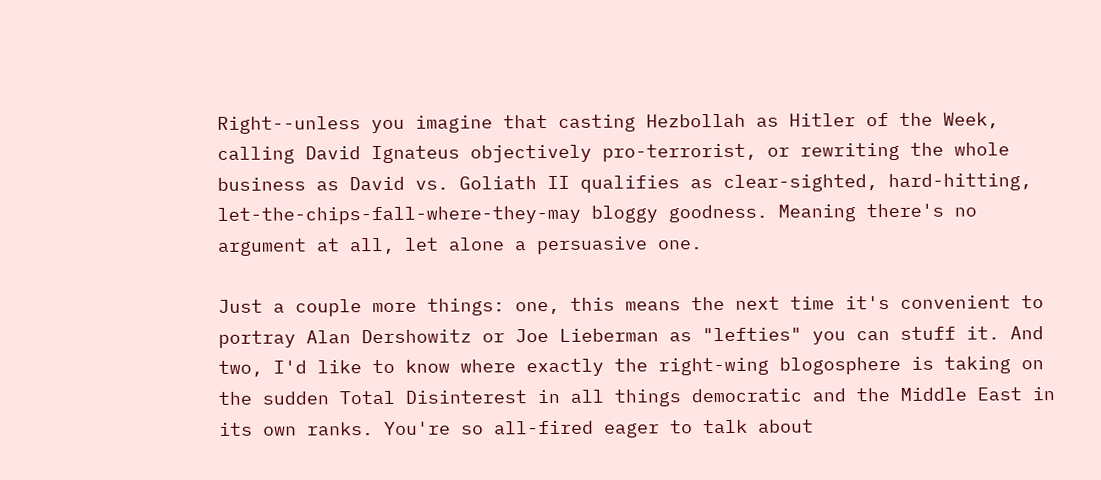Right--unless you imagine that casting Hezbollah as Hitler of the Week, calling David Ignateus objectively pro-terrorist, or rewriting the whole business as David vs. Goliath II qualifies as clear-sighted, hard-hitting, let-the-chips-fall-where-they-may bloggy goodness. Meaning there's no argument at all, let alone a persuasive one.

Just a couple more things: one, this means the next time it's convenient to portray Alan Dershowitz or Joe Lieberman as "lefties" you can stuff it. And two, I'd like to know where exactly the right-wing blogosphere is taking on the sudden Total Disinterest in all things democratic and the Middle East in its own ranks. You're so all-fired eager to talk about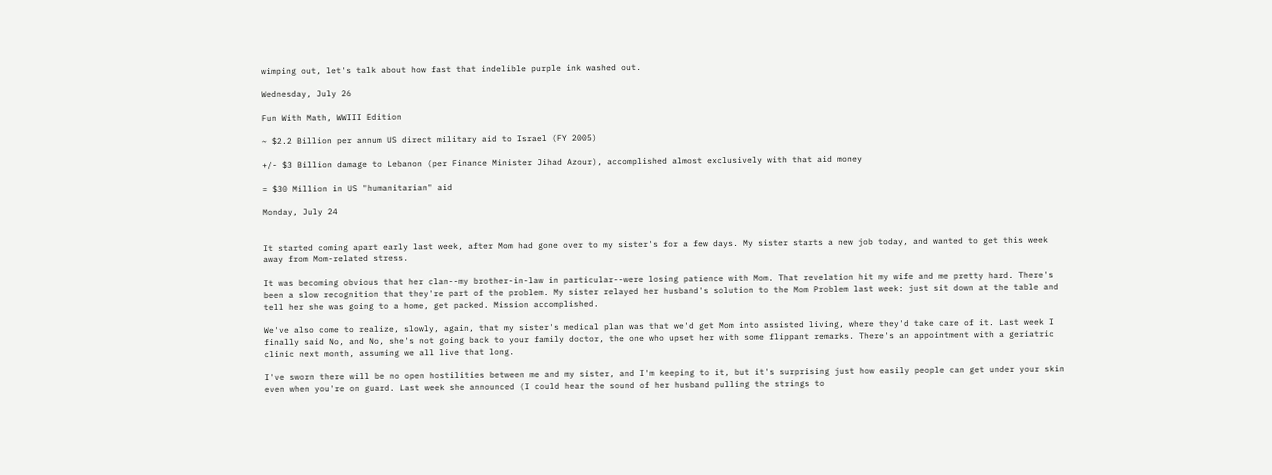wimping out, let's talk about how fast that indelible purple ink washed out.

Wednesday, July 26

Fun With Math, WWIII Edition

~ $2.2 Billion per annum US direct military aid to Israel (FY 2005)

+/- $3 Billion damage to Lebanon (per Finance Minister Jihad Azour), accomplished almost exclusively with that aid money

= $30 Million in US "humanitarian" aid

Monday, July 24


It started coming apart early last week, after Mom had gone over to my sister's for a few days. My sister starts a new job today, and wanted to get this week away from Mom-related stress.

It was becoming obvious that her clan--my brother-in-law in particular--were losing patience with Mom. That revelation hit my wife and me pretty hard. There's been a slow recognition that they're part of the problem. My sister relayed her husband's solution to the Mom Problem last week: just sit down at the table and tell her she was going to a home, get packed. Mission accomplished.

We've also come to realize, slowly, again, that my sister's medical plan was that we'd get Mom into assisted living, where they'd take care of it. Last week I finally said No, and No, she's not going back to your family doctor, the one who upset her with some flippant remarks. There's an appointment with a geriatric clinic next month, assuming we all live that long.

I've sworn there will be no open hostilities between me and my sister, and I'm keeping to it, but it's surprising just how easily people can get under your skin even when you're on guard. Last week she announced (I could hear the sound of her husband pulling the strings to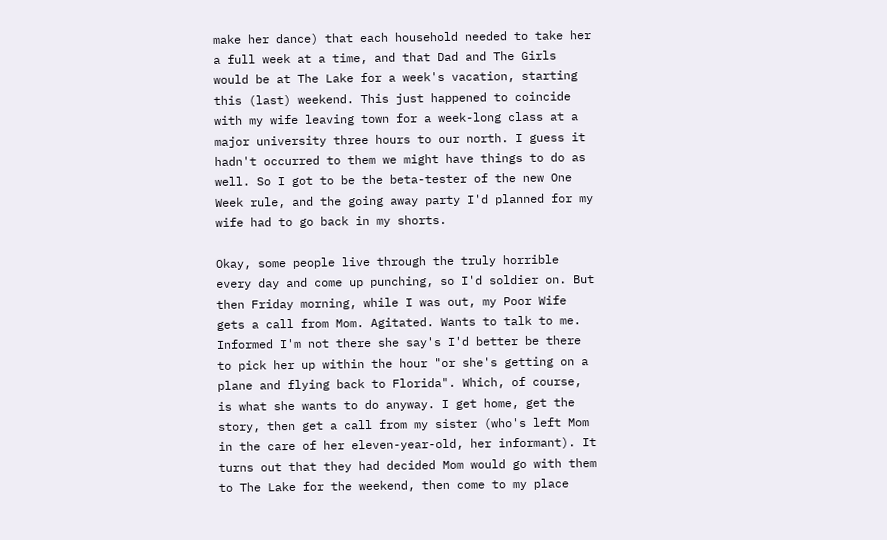make her dance) that each household needed to take her a full week at a time, and that Dad and The Girls would be at The Lake for a week's vacation, starting this (last) weekend. This just happened to coincide with my wife leaving town for a week-long class at a major university three hours to our north. I guess it hadn't occurred to them we might have things to do as well. So I got to be the beta-tester of the new One Week rule, and the going away party I'd planned for my wife had to go back in my shorts.

Okay, some people live through the truly horrible every day and come up punching, so I'd soldier on. But then Friday morning, while I was out, my Poor Wife gets a call from Mom. Agitated. Wants to talk to me. Informed I'm not there she say's I'd better be there to pick her up within the hour "or she's getting on a plane and flying back to Florida". Which, of course, is what she wants to do anyway. I get home, get the story, then get a call from my sister (who's left Mom in the care of her eleven-year-old, her informant). It turns out that they had decided Mom would go with them to The Lake for the weekend, then come to my place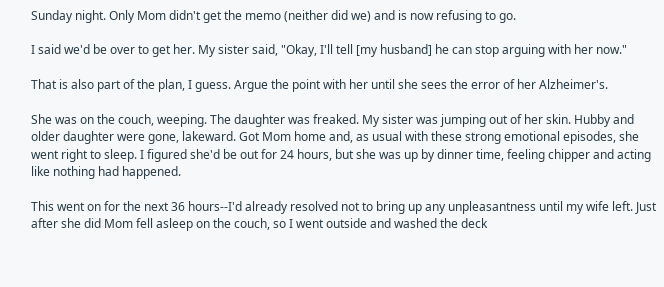Sunday night. Only Mom didn't get the memo (neither did we) and is now refusing to go.

I said we'd be over to get her. My sister said, "Okay, I'll tell [my husband] he can stop arguing with her now."

That is also part of the plan, I guess. Argue the point with her until she sees the error of her Alzheimer's.

She was on the couch, weeping. The daughter was freaked. My sister was jumping out of her skin. Hubby and older daughter were gone, lakeward. Got Mom home and, as usual with these strong emotional episodes, she went right to sleep. I figured she'd be out for 24 hours, but she was up by dinner time, feeling chipper and acting like nothing had happened.

This went on for the next 36 hours--I'd already resolved not to bring up any unpleasantness until my wife left. Just after she did Mom fell asleep on the couch, so I went outside and washed the deck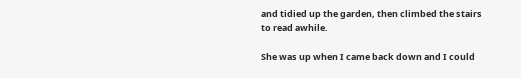and tidied up the garden, then climbed the stairs to read awhile.

She was up when I came back down and I could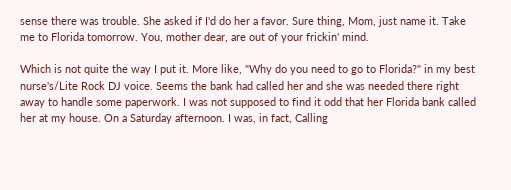sense there was trouble. She asked if I'd do her a favor. Sure thing, Mom, just name it. Take me to Florida tomorrow. You, mother dear, are out of your frickin' mind.

Which is not quite the way I put it. More like, "Why do you need to go to Florida?" in my best nurse's/Lite Rock DJ voice. Seems the bank had called her and she was needed there right away to handle some paperwork. I was not supposed to find it odd that her Florida bank called her at my house. On a Saturday afternoon. I was, in fact, Calling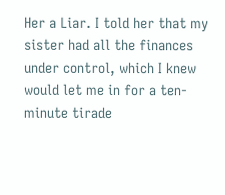Her a Liar. I told her that my sister had all the finances under control, which I knew would let me in for a ten-minute tirade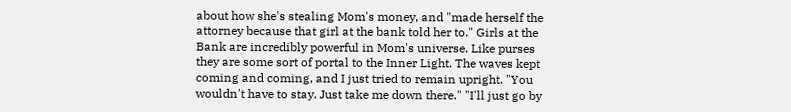about how she's stealing Mom's money, and "made herself the attorney because that girl at the bank told her to." Girls at the Bank are incredibly powerful in Mom's universe. Like purses they are some sort of portal to the Inner Light. The waves kept coming and coming, and I just tried to remain upright. "You wouldn't have to stay. Just take me down there." "I'll just go by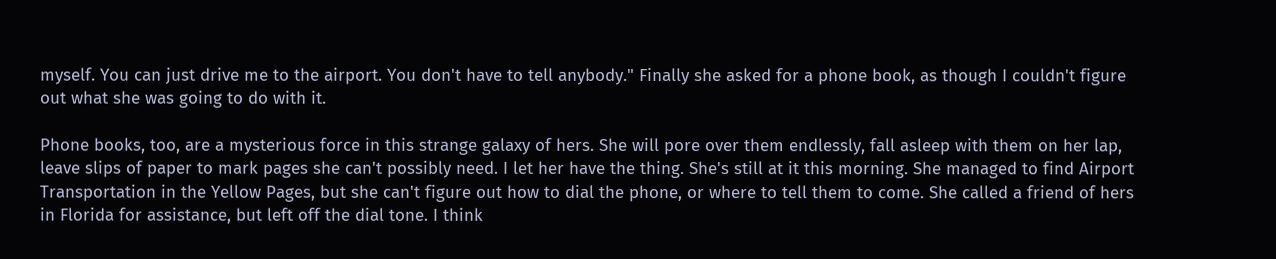myself. You can just drive me to the airport. You don't have to tell anybody." Finally she asked for a phone book, as though I couldn't figure out what she was going to do with it.

Phone books, too, are a mysterious force in this strange galaxy of hers. She will pore over them endlessly, fall asleep with them on her lap, leave slips of paper to mark pages she can't possibly need. I let her have the thing. She's still at it this morning. She managed to find Airport Transportation in the Yellow Pages, but she can't figure out how to dial the phone, or where to tell them to come. She called a friend of hers in Florida for assistance, but left off the dial tone. I think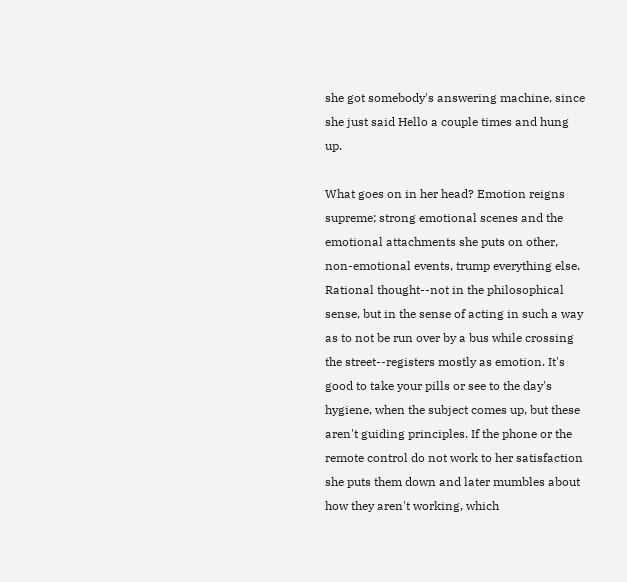she got somebody's answering machine, since she just said Hello a couple times and hung up.

What goes on in her head? Emotion reigns supreme; strong emotional scenes and the emotional attachments she puts on other, non-emotional events, trump everything else. Rational thought--not in the philosophical sense, but in the sense of acting in such a way as to not be run over by a bus while crossing the street--registers mostly as emotion. It's good to take your pills or see to the day's hygiene, when the subject comes up, but these aren't guiding principles. If the phone or the remote control do not work to her satisfaction she puts them down and later mumbles about how they aren't working, which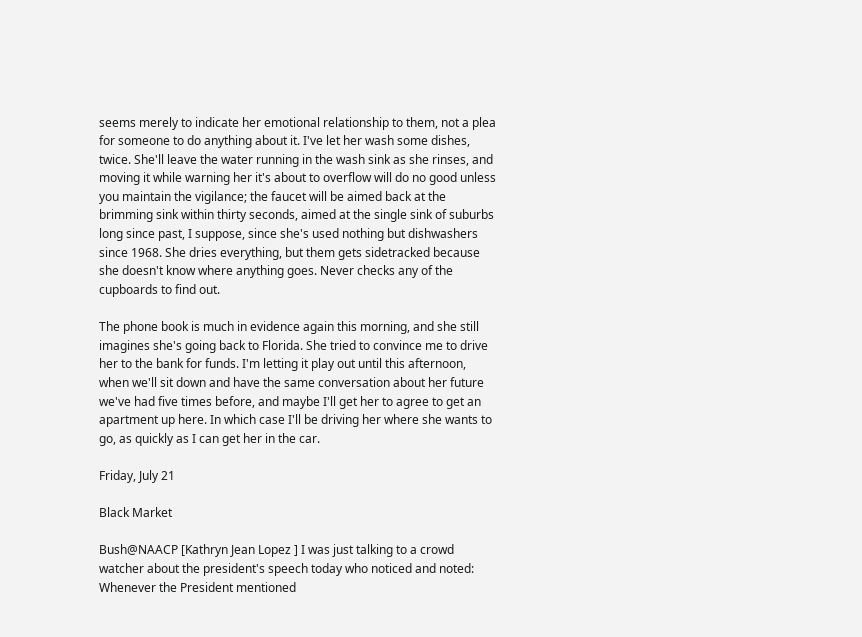seems merely to indicate her emotional relationship to them, not a plea for someone to do anything about it. I've let her wash some dishes, twice. She'll leave the water running in the wash sink as she rinses, and moving it while warning her it's about to overflow will do no good unless you maintain the vigilance; the faucet will be aimed back at the brimming sink within thirty seconds, aimed at the single sink of suburbs long since past, I suppose, since she's used nothing but dishwashers since 1968. She dries everything, but them gets sidetracked because she doesn't know where anything goes. Never checks any of the cupboards to find out.

The phone book is much in evidence again this morning, and she still imagines she's going back to Florida. She tried to convince me to drive her to the bank for funds. I'm letting it play out until this afternoon, when we'll sit down and have the same conversation about her future we've had five times before, and maybe I'll get her to agree to get an apartment up here. In which case I'll be driving her where she wants to go, as quickly as I can get her in the car.

Friday, July 21

Black Market

Bush@NAACP [Kathryn Jean Lopez ] I was just talking to a crowd watcher about the president's speech today who noticed and noted: Whenever the President mentioned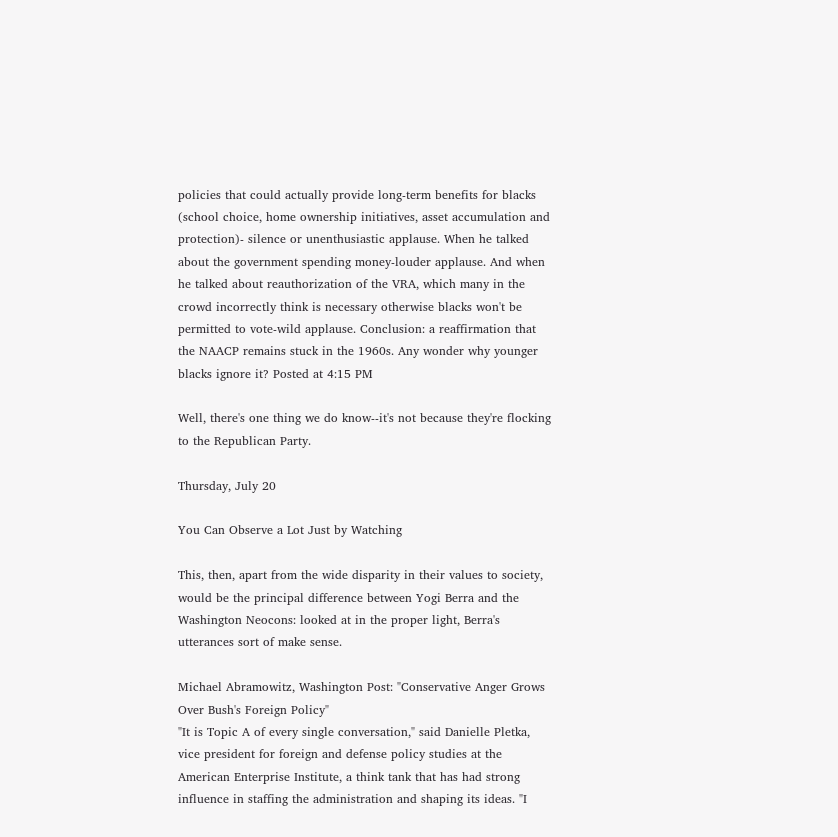policies that could actually provide long-term benefits for blacks (school choice, home ownership initiatives, asset accumulation and protection)- silence or unenthusiastic applause. When he talked about the government spending money-louder applause. And when he talked about reauthorization of the VRA, which many in the crowd incorrectly think is necessary otherwise blacks won't be permitted to vote-wild applause. Conclusion: a reaffirmation that the NAACP remains stuck in the 1960s. Any wonder why younger blacks ignore it? Posted at 4:15 PM

Well, there's one thing we do know--it's not because they're flocking to the Republican Party.

Thursday, July 20

You Can Observe a Lot Just by Watching

This, then, apart from the wide disparity in their values to society, would be the principal difference between Yogi Berra and the Washington Neocons: looked at in the proper light, Berra's utterances sort of make sense.

Michael Abramowitz, Washington Post: "Conservative Anger Grows Over Bush's Foreign Policy"
"It is Topic A of every single conversation," said Danielle Pletka, vice president for foreign and defense policy studies at the American Enterprise Institute, a think tank that has had strong influence in staffing the administration and shaping its ideas. "I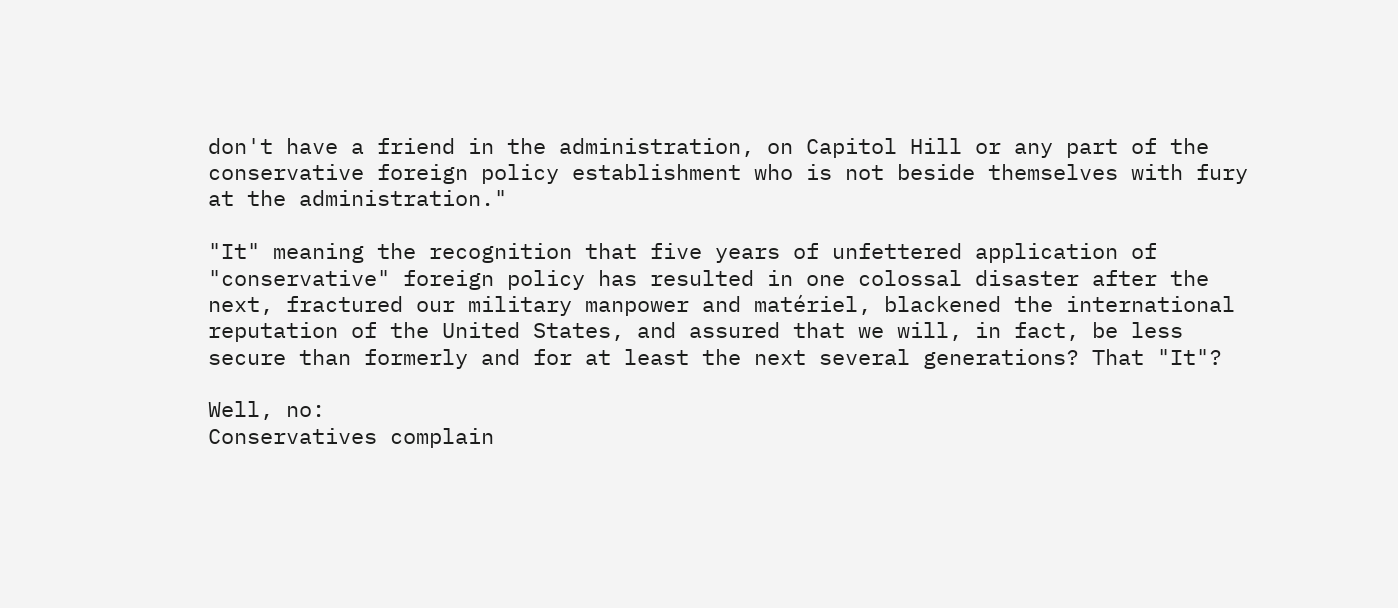don't have a friend in the administration, on Capitol Hill or any part of the conservative foreign policy establishment who is not beside themselves with fury at the administration."

"It" meaning the recognition that five years of unfettered application of "conservative" foreign policy has resulted in one colossal disaster after the next, fractured our military manpower and matériel, blackened the international reputation of the United States, and assured that we will, in fact, be less secure than formerly and for at least the next several generations? That "It"?

Well, no:
Conservatives complain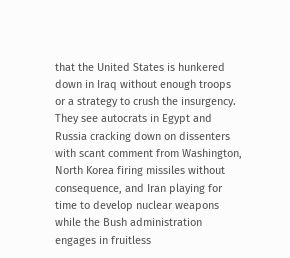that the United States is hunkered down in Iraq without enough troops or a strategy to crush the insurgency. They see autocrats in Egypt and Russia cracking down on dissenters with scant comment from Washington, North Korea firing missiles without consequence, and Iran playing for time to develop nuclear weapons while the Bush administration engages in fruitless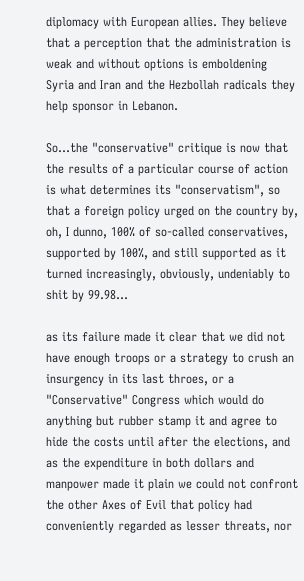diplomacy with European allies. They believe that a perception that the administration is weak and without options is emboldening Syria and Iran and the Hezbollah radicals they help sponsor in Lebanon.

So...the "conservative" critique is now that the results of a particular course of action is what determines its "conservatism", so that a foreign policy urged on the country by, oh, I dunno, 100% of so-called conservatives, supported by 100%, and still supported as it turned increasingly, obviously, undeniably to shit by 99.98...

as its failure made it clear that we did not have enough troops or a strategy to crush an insurgency in its last throes, or a "Conservative" Congress which would do anything but rubber stamp it and agree to hide the costs until after the elections, and as the expenditure in both dollars and manpower made it plain we could not confront the other Axes of Evil that policy had conveniently regarded as lesser threats, nor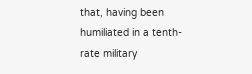that, having been humiliated in a tenth-rate military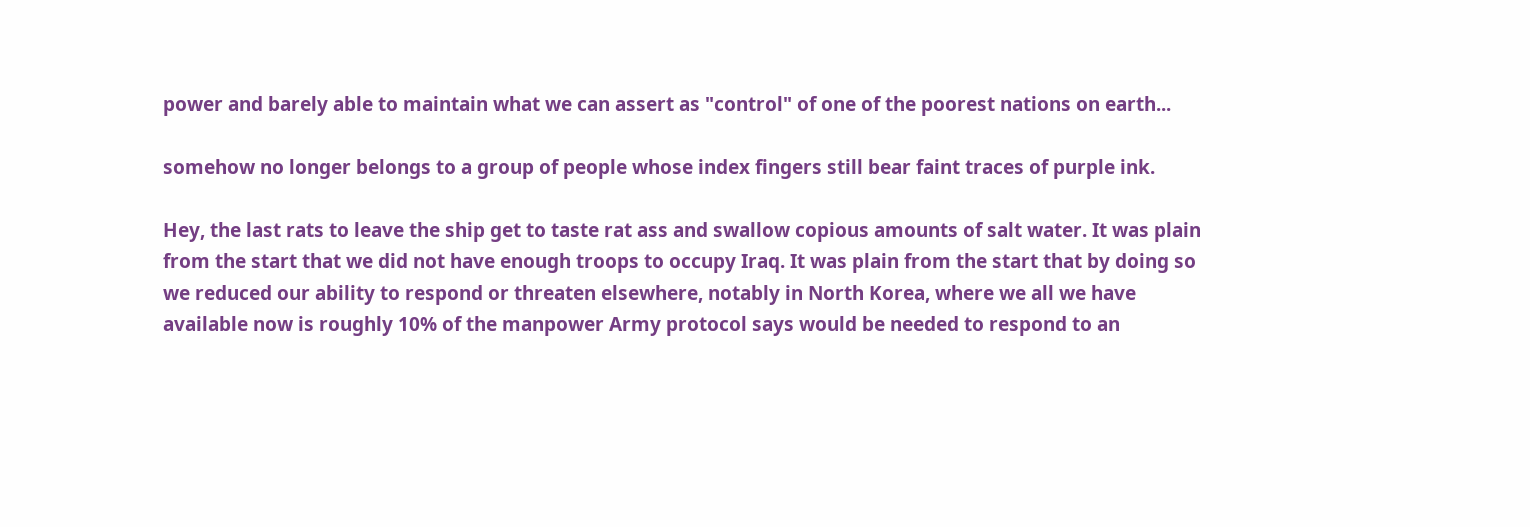power and barely able to maintain what we can assert as "control" of one of the poorest nations on earth...

somehow no longer belongs to a group of people whose index fingers still bear faint traces of purple ink.

Hey, the last rats to leave the ship get to taste rat ass and swallow copious amounts of salt water. It was plain from the start that we did not have enough troops to occupy Iraq. It was plain from the start that by doing so we reduced our ability to respond or threaten elsewhere, notably in North Korea, where we all we have available now is roughly 10% of the manpower Army protocol says would be needed to respond to an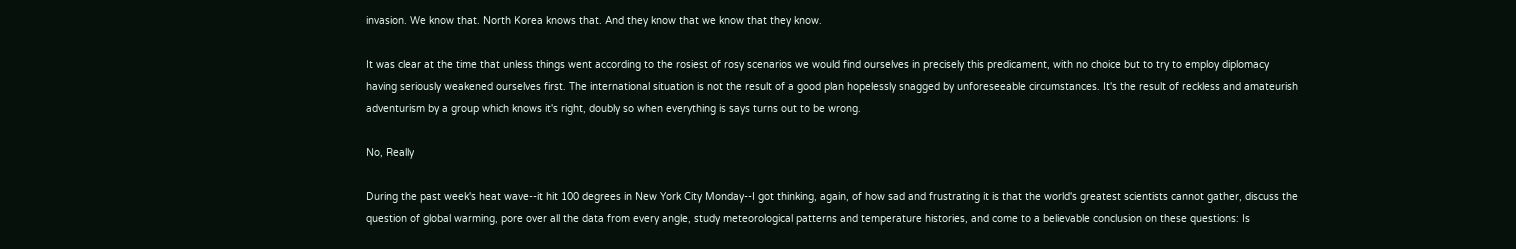invasion. We know that. North Korea knows that. And they know that we know that they know.

It was clear at the time that unless things went according to the rosiest of rosy scenarios we would find ourselves in precisely this predicament, with no choice but to try to employ diplomacy having seriously weakened ourselves first. The international situation is not the result of a good plan hopelessly snagged by unforeseeable circumstances. It's the result of reckless and amateurish adventurism by a group which knows it's right, doubly so when everything is says turns out to be wrong.

No, Really

During the past week's heat wave--it hit 100 degrees in New York City Monday--I got thinking, again, of how sad and frustrating it is that the world's greatest scientists cannot gather, discuss the question of global warming, pore over all the data from every angle, study meteorological patterns and temperature histories, and come to a believable conclusion on these questions: Is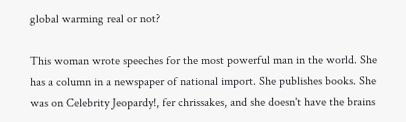global warming real or not?

This woman wrote speeches for the most powerful man in the world. She has a column in a newspaper of national import. She publishes books. She was on Celebrity Jeopardy!, fer chrissakes, and she doesn't have the brains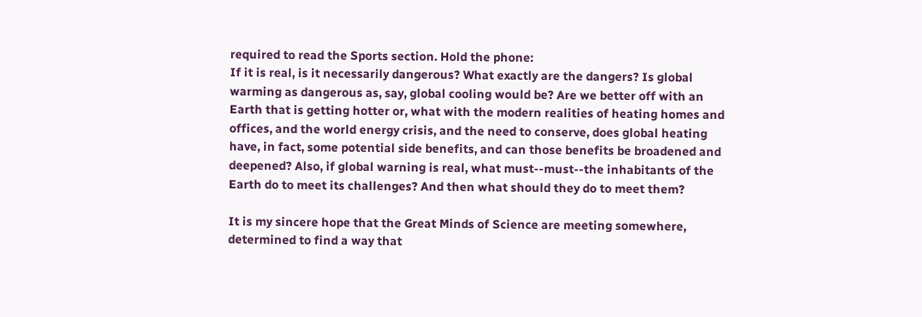required to read the Sports section. Hold the phone:
If it is real, is it necessarily dangerous? What exactly are the dangers? Is global warming as dangerous as, say, global cooling would be? Are we better off with an Earth that is getting hotter or, what with the modern realities of heating homes and offices, and the world energy crisis, and the need to conserve, does global heating have, in fact, some potential side benefits, and can those benefits be broadened and deepened? Also, if global warning is real, what must--must--the inhabitants of the Earth do to meet its challenges? And then what should they do to meet them?

It is my sincere hope that the Great Minds of Science are meeting somewhere, determined to find a way that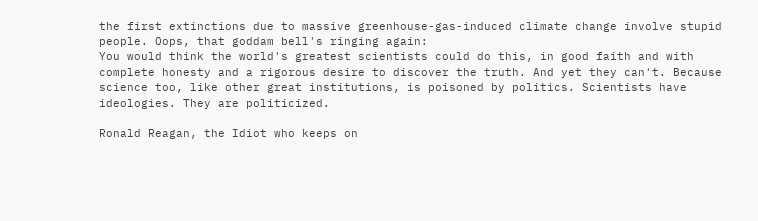the first extinctions due to massive greenhouse-gas-induced climate change involve stupid people. Oops, that goddam bell's ringing again:
You would think the world's greatest scientists could do this, in good faith and with complete honesty and a rigorous desire to discover the truth. And yet they can't. Because science too, like other great institutions, is poisoned by politics. Scientists have ideologies. They are politicized.

Ronald Reagan, the Idiot who keeps on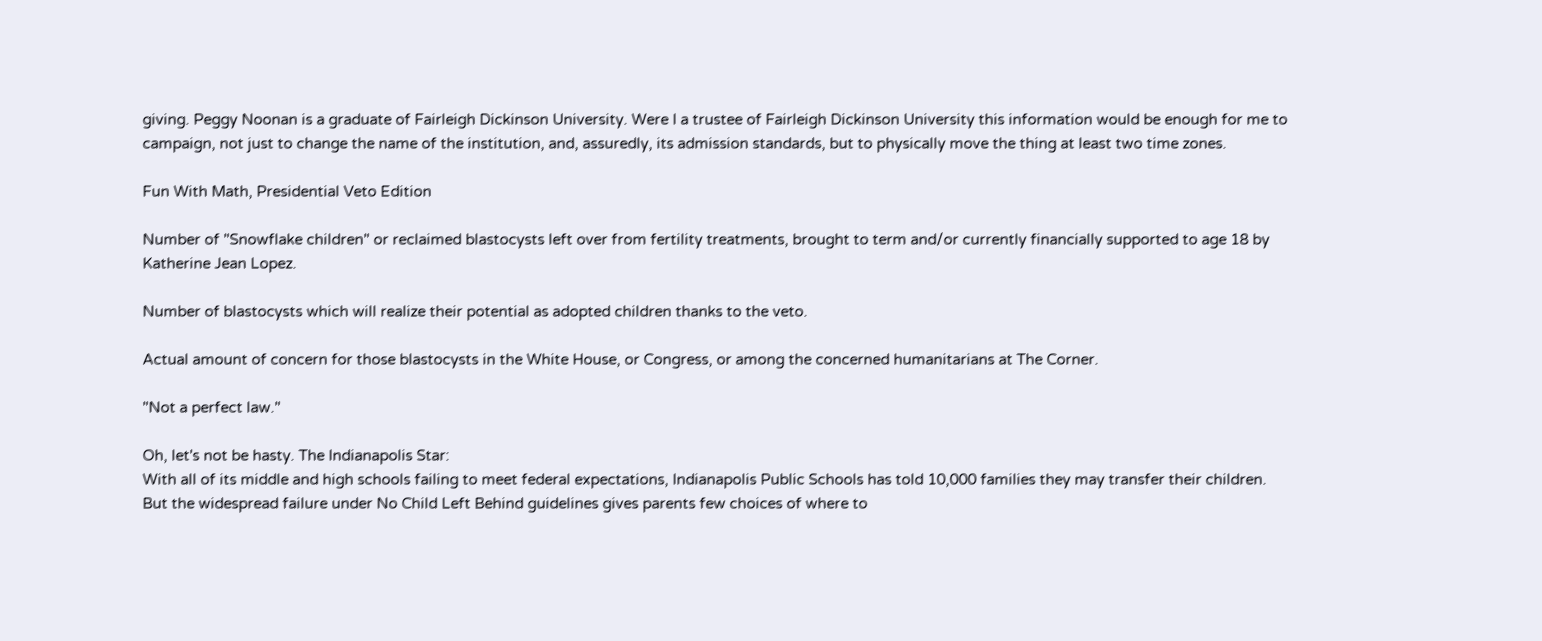giving. Peggy Noonan is a graduate of Fairleigh Dickinson University. Were I a trustee of Fairleigh Dickinson University this information would be enough for me to campaign, not just to change the name of the institution, and, assuredly, its admission standards, but to physically move the thing at least two time zones.

Fun With Math, Presidential Veto Edition

Number of "Snowflake children" or reclaimed blastocysts left over from fertility treatments, brought to term and/or currently financially supported to age 18 by Katherine Jean Lopez.

Number of blastocysts which will realize their potential as adopted children thanks to the veto.

Actual amount of concern for those blastocysts in the White House, or Congress, or among the concerned humanitarians at The Corner.

"Not a perfect law."

Oh, let's not be hasty. The Indianapolis Star:
With all of its middle and high schools failing to meet federal expectations, Indianapolis Public Schools has told 10,000 families they may transfer their children.
But the widespread failure under No Child Left Behind guidelines gives parents few choices of where to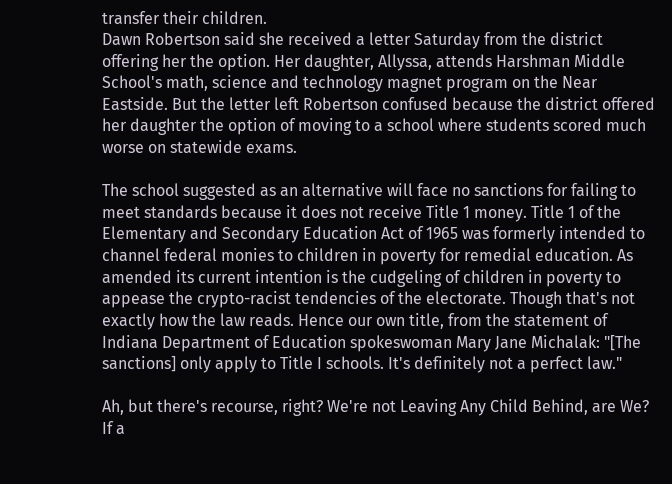transfer their children.
Dawn Robertson said she received a letter Saturday from the district offering her the option. Her daughter, Allyssa, attends Harshman Middle School's math, science and technology magnet program on the Near Eastside. But the letter left Robertson confused because the district offered her daughter the option of moving to a school where students scored much worse on statewide exams.

The school suggested as an alternative will face no sanctions for failing to meet standards because it does not receive Title 1 money. Title 1 of the Elementary and Secondary Education Act of 1965 was formerly intended to channel federal monies to children in poverty for remedial education. As amended its current intention is the cudgeling of children in poverty to appease the crypto-racist tendencies of the electorate. Though that's not exactly how the law reads. Hence our own title, from the statement of Indiana Department of Education spokeswoman Mary Jane Michalak: "[The sanctions] only apply to Title I schools. It's definitely not a perfect law."

Ah, but there's recourse, right? We're not Leaving Any Child Behind, are We?
If a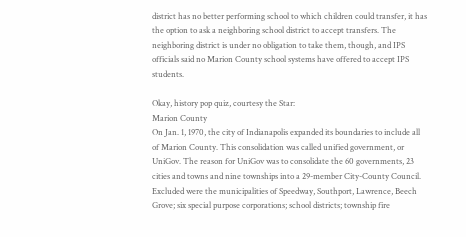district has no better performing school to which children could transfer, it has the option to ask a neighboring school district to accept transfers. The neighboring district is under no obligation to take them, though, and IPS officials said no Marion County school systems have offered to accept IPS students.

Okay, history pop quiz, courtesy the Star:
Marion County
On Jan. 1, 1970, the city of Indianapolis expanded its boundaries to include all of Marion County. This consolidation was called unified government, or UniGov. The reason for UniGov was to consolidate the 60 governments, 23 cities and towns and nine townships into a 29-member City-County Council. Excluded were the municipalities of Speedway, Southport, Lawrence, Beech Grove; six special purpose corporations; school districts; township fire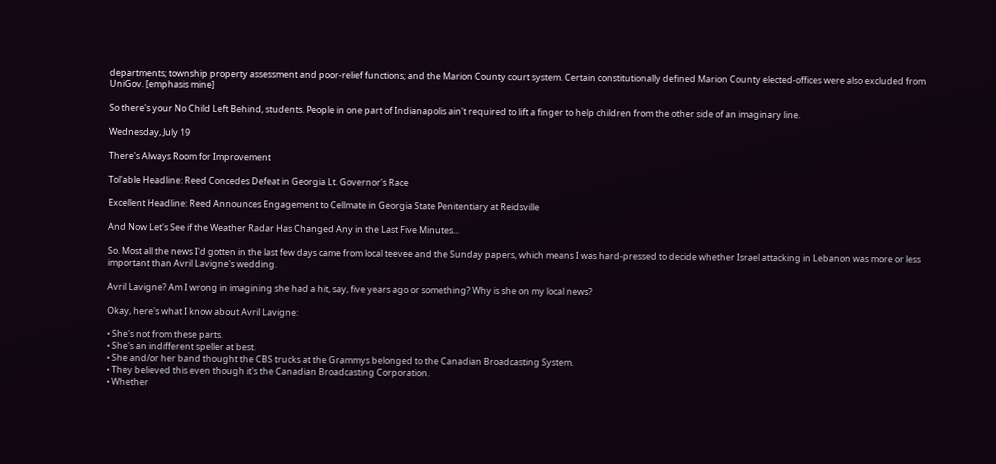departments; township property assessment and poor-relief functions; and the Marion County court system. Certain constitutionally defined Marion County elected-offices were also excluded from UniGov. [emphasis mine]

So there's your No Child Left Behind, students. People in one part of Indianapolis ain't required to lift a finger to help children from the other side of an imaginary line.

Wednesday, July 19

There's Always Room for Improvement

Tol'able Headline: Reed Concedes Defeat in Georgia Lt. Governor's Race

Excellent Headline: Reed Announces Engagement to Cellmate in Georgia State Penitentiary at Reidsville

And Now Let's See if the Weather Radar Has Changed Any in the Last Five Minutes...

So. Most all the news I'd gotten in the last few days came from local teevee and the Sunday papers, which means I was hard-pressed to decide whether Israel attacking in Lebanon was more or less important than Avril Lavigne's wedding.

Avril Lavigne? Am I wrong in imagining she had a hit, say, five years ago or something? Why is she on my local news?

Okay, here's what I know about Avril Lavigne:

• She's not from these parts.
• She's an indifferent speller at best.
• She and/or her band thought the CBS trucks at the Grammys belonged to the Canadian Broadcasting System.
• They believed this even though it's the Canadian Broadcasting Corporation.
• Whether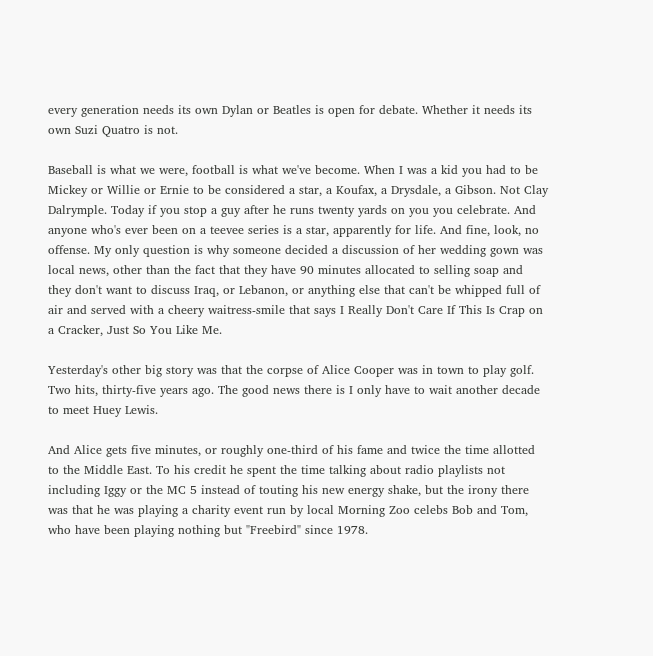every generation needs its own Dylan or Beatles is open for debate. Whether it needs its own Suzi Quatro is not.

Baseball is what we were, football is what we've become. When I was a kid you had to be Mickey or Willie or Ernie to be considered a star, a Koufax, a Drysdale, a Gibson. Not Clay Dalrymple. Today if you stop a guy after he runs twenty yards on you you celebrate. And anyone who's ever been on a teevee series is a star, apparently for life. And fine, look, no offense. My only question is why someone decided a discussion of her wedding gown was local news, other than the fact that they have 90 minutes allocated to selling soap and they don't want to discuss Iraq, or Lebanon, or anything else that can't be whipped full of air and served with a cheery waitress-smile that says I Really Don't Care If This Is Crap on a Cracker, Just So You Like Me.

Yesterday's other big story was that the corpse of Alice Cooper was in town to play golf. Two hits, thirty-five years ago. The good news there is I only have to wait another decade to meet Huey Lewis.

And Alice gets five minutes, or roughly one-third of his fame and twice the time allotted to the Middle East. To his credit he spent the time talking about radio playlists not including Iggy or the MC 5 instead of touting his new energy shake, but the irony there was that he was playing a charity event run by local Morning Zoo celebs Bob and Tom, who have been playing nothing but "Freebird" since 1978.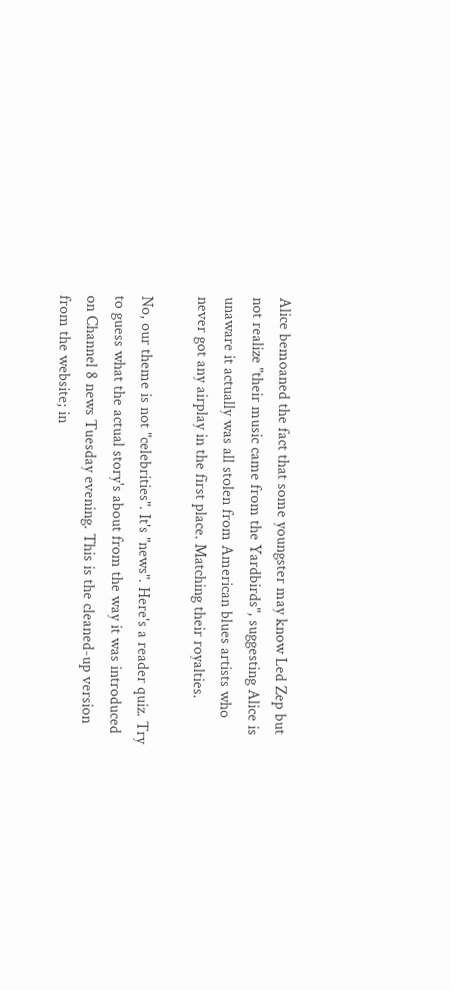Alice bemoaned the fact that some youngster may know Led Zep but not realize "their music came from the Yardbirds", suggesting Alice is unaware it actually was all stolen from American blues artists who never got any airplay in the first place. Matching their royalties.

No, our theme is not "celebrities". It's "news". Here's a reader quiz. Try to guess what the actual story's about from the way it was introduced on Channel 8 news Tuesday evening. This is the cleaned-up version from the website; in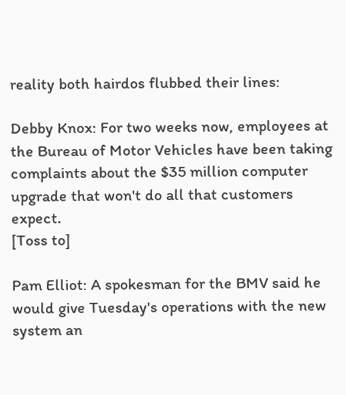reality both hairdos flubbed their lines:

Debby Knox: For two weeks now, employees at the Bureau of Motor Vehicles have been taking complaints about the $35 million computer upgrade that won't do all that customers expect.
[Toss to]

Pam Elliot: A spokesman for the BMV said he would give Tuesday's operations with the new system an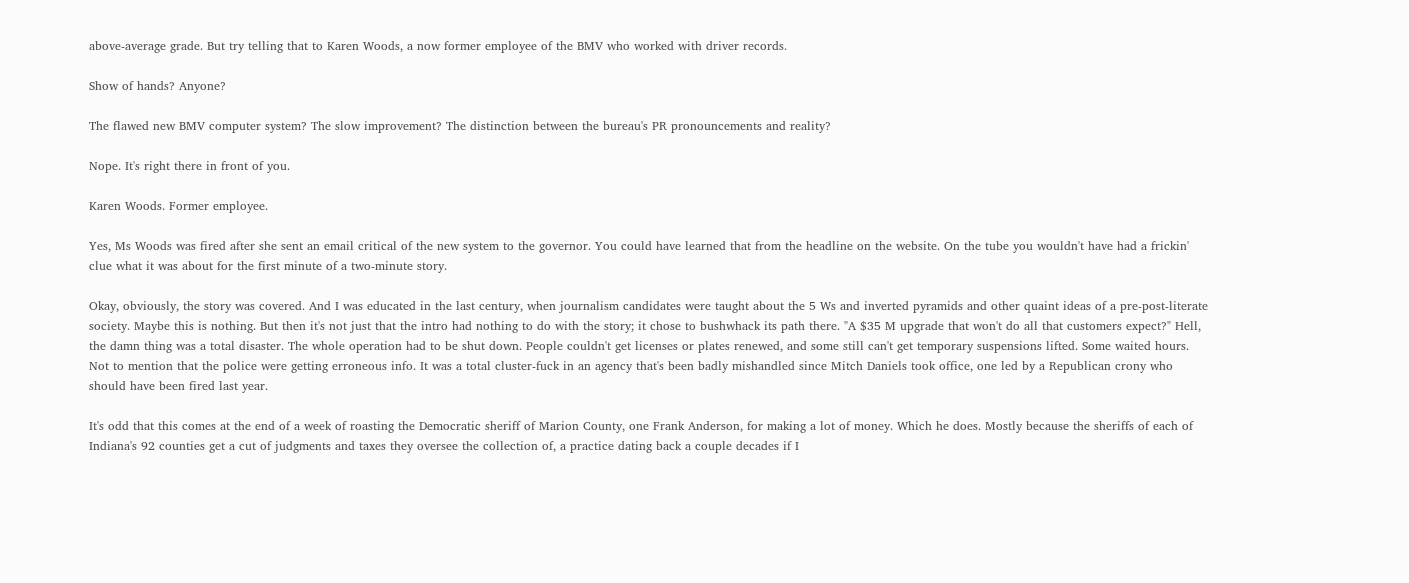above-average grade. But try telling that to Karen Woods, a now former employee of the BMV who worked with driver records.

Show of hands? Anyone?

The flawed new BMV computer system? The slow improvement? The distinction between the bureau's PR pronouncements and reality?

Nope. It's right there in front of you.

Karen Woods. Former employee.

Yes, Ms Woods was fired after she sent an email critical of the new system to the governor. You could have learned that from the headline on the website. On the tube you wouldn't have had a frickin' clue what it was about for the first minute of a two-minute story.

Okay, obviously, the story was covered. And I was educated in the last century, when journalism candidates were taught about the 5 Ws and inverted pyramids and other quaint ideas of a pre-post-literate society. Maybe this is nothing. But then it's not just that the intro had nothing to do with the story; it chose to bushwhack its path there. "A $35 M upgrade that won't do all that customers expect?" Hell, the damn thing was a total disaster. The whole operation had to be shut down. People couldn't get licenses or plates renewed, and some still can't get temporary suspensions lifted. Some waited hours. Not to mention that the police were getting erroneous info. It was a total cluster-fuck in an agency that's been badly mishandled since Mitch Daniels took office, one led by a Republican crony who should have been fired last year.

It's odd that this comes at the end of a week of roasting the Democratic sheriff of Marion County, one Frank Anderson, for making a lot of money. Which he does. Mostly because the sheriffs of each of Indiana's 92 counties get a cut of judgments and taxes they oversee the collection of, a practice dating back a couple decades if I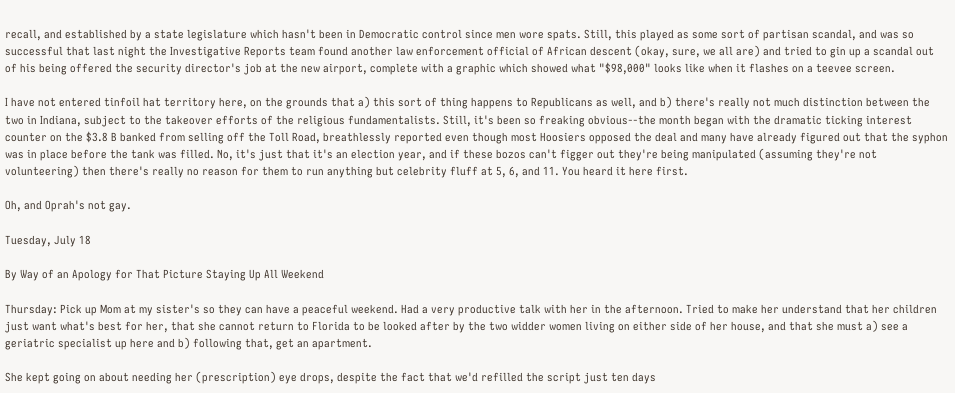recall, and established by a state legislature which hasn't been in Democratic control since men wore spats. Still, this played as some sort of partisan scandal, and was so successful that last night the Investigative Reports team found another law enforcement official of African descent (okay, sure, we all are) and tried to gin up a scandal out of his being offered the security director's job at the new airport, complete with a graphic which showed what "$98,000" looks like when it flashes on a teevee screen.

I have not entered tinfoil hat territory here, on the grounds that a) this sort of thing happens to Republicans as well, and b) there's really not much distinction between the two in Indiana, subject to the takeover efforts of the religious fundamentalists. Still, it's been so freaking obvious--the month began with the dramatic ticking interest counter on the $3.8 B banked from selling off the Toll Road, breathlessly reported even though most Hoosiers opposed the deal and many have already figured out that the syphon was in place before the tank was filled. No, it's just that it's an election year, and if these bozos can't figger out they're being manipulated (assuming they're not volunteering) then there's really no reason for them to run anything but celebrity fluff at 5, 6, and 11. You heard it here first.

Oh, and Oprah's not gay.

Tuesday, July 18

By Way of an Apology for That Picture Staying Up All Weekend

Thursday: Pick up Mom at my sister's so they can have a peaceful weekend. Had a very productive talk with her in the afternoon. Tried to make her understand that her children just want what's best for her, that she cannot return to Florida to be looked after by the two widder women living on either side of her house, and that she must a) see a geriatric specialist up here and b) following that, get an apartment.

She kept going on about needing her (prescription) eye drops, despite the fact that we'd refilled the script just ten days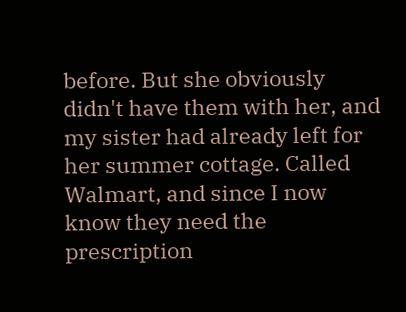before. But she obviously didn't have them with her, and my sister had already left for her summer cottage. Called Walmart, and since I now know they need the prescription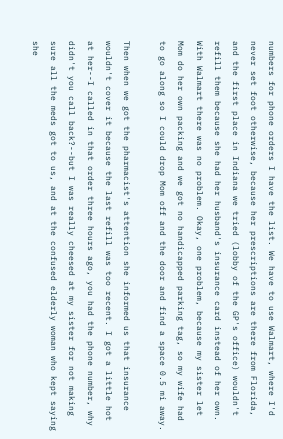numbers for phone orders I have the list. We have to use Walmart, where I'd never set foot otherwise, because her prescriptions are there from Florida, and the first place in Indiana we tried (lobby of the GP's office) wouldn't refill them because she had her husband's insurance card instead of her own. With Walmart there was no problem. Okay, one problem, because my sister let Mom do her own packing and we got no handicapped parking tag, so my wife had to go along so I could drop Mom off and the door and find a space 0.5 mi away.

Then when we got the pharmacist's attention she informed us that insurance wouldn't cover it because the last refill was too recent. I got a little hot at her--I called in that order three hours ago, you had the phone number, why didn't you call back?--but I was really cheesed at my sister for not making sure all the meds got to us, and at the confused elderly woman who kept saying she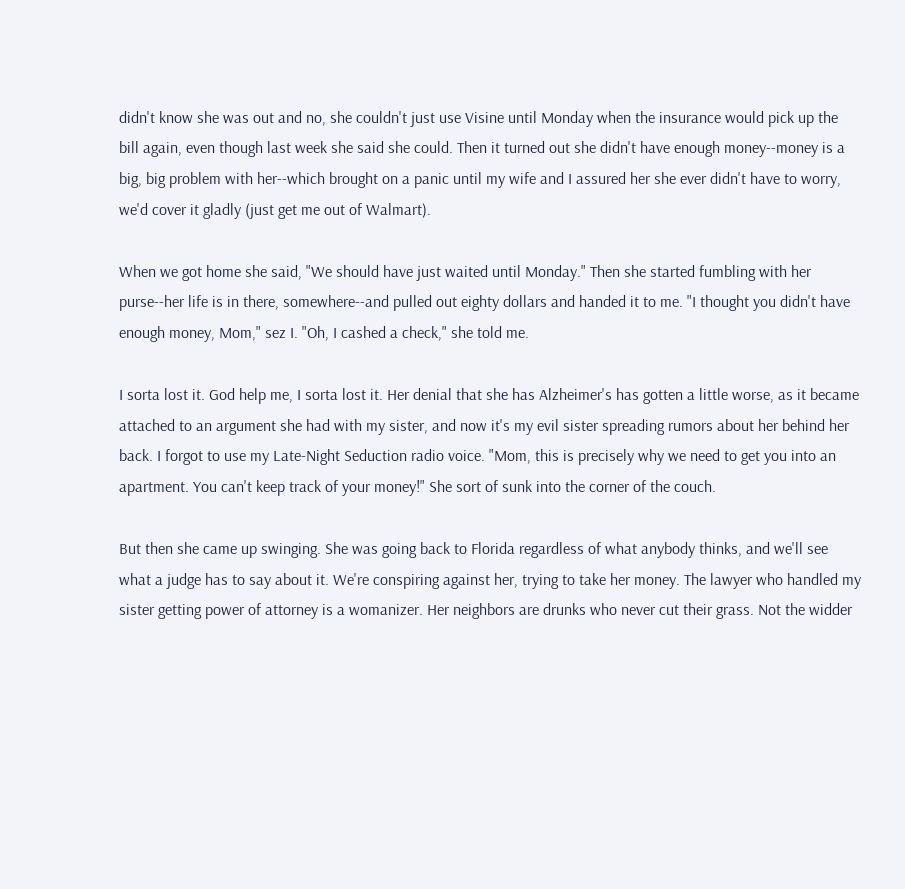didn't know she was out and no, she couldn't just use Visine until Monday when the insurance would pick up the bill again, even though last week she said she could. Then it turned out she didn't have enough money--money is a big, big problem with her--which brought on a panic until my wife and I assured her she ever didn't have to worry, we'd cover it gladly (just get me out of Walmart).

When we got home she said, "We should have just waited until Monday." Then she started fumbling with her purse--her life is in there, somewhere--and pulled out eighty dollars and handed it to me. "I thought you didn't have enough money, Mom," sez I. "Oh, I cashed a check," she told me.

I sorta lost it. God help me, I sorta lost it. Her denial that she has Alzheimer's has gotten a little worse, as it became attached to an argument she had with my sister, and now it's my evil sister spreading rumors about her behind her back. I forgot to use my Late-Night Seduction radio voice. "Mom, this is precisely why we need to get you into an apartment. You can't keep track of your money!" She sort of sunk into the corner of the couch.

But then she came up swinging. She was going back to Florida regardless of what anybody thinks, and we'll see what a judge has to say about it. We're conspiring against her, trying to take her money. The lawyer who handled my sister getting power of attorney is a womanizer. Her neighbors are drunks who never cut their grass. Not the widder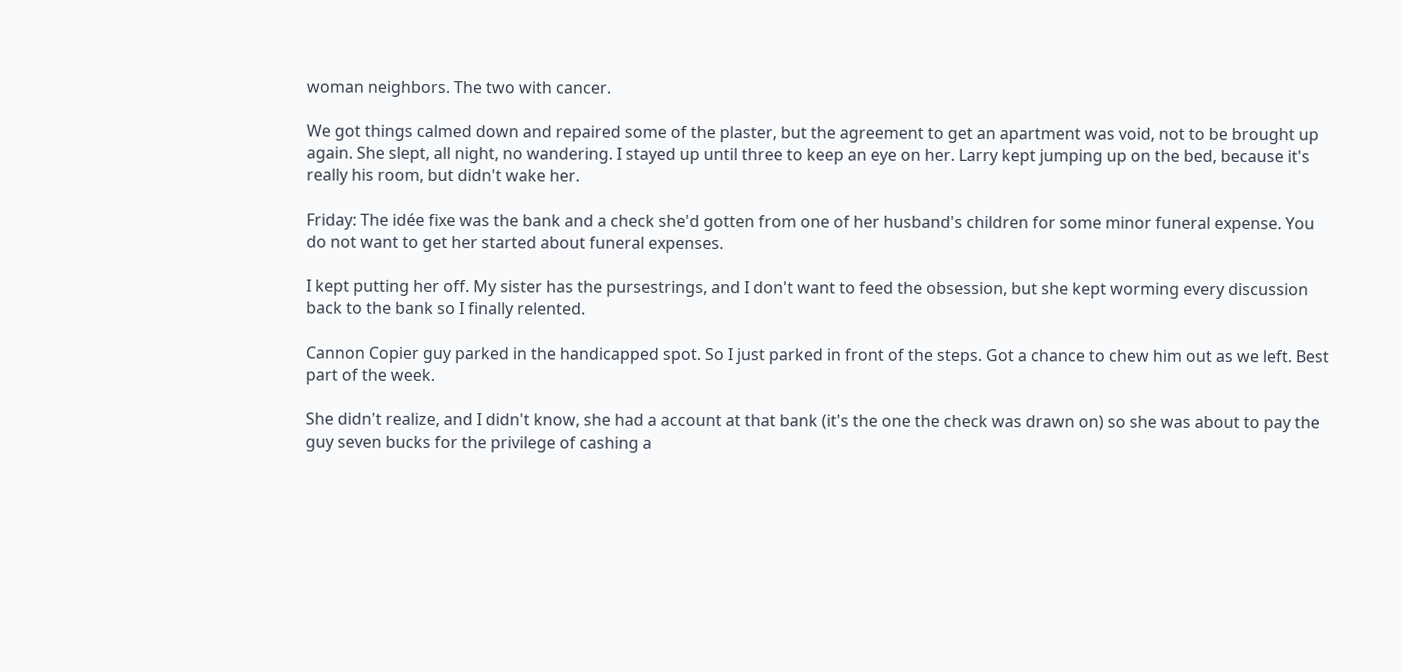woman neighbors. The two with cancer.

We got things calmed down and repaired some of the plaster, but the agreement to get an apartment was void, not to be brought up again. She slept, all night, no wandering. I stayed up until three to keep an eye on her. Larry kept jumping up on the bed, because it's really his room, but didn't wake her.

Friday: The idée fixe was the bank and a check she'd gotten from one of her husband's children for some minor funeral expense. You do not want to get her started about funeral expenses.

I kept putting her off. My sister has the pursestrings, and I don't want to feed the obsession, but she kept worming every discussion back to the bank so I finally relented.

Cannon Copier guy parked in the handicapped spot. So I just parked in front of the steps. Got a chance to chew him out as we left. Best part of the week.

She didn't realize, and I didn't know, she had a account at that bank (it's the one the check was drawn on) so she was about to pay the guy seven bucks for the privilege of cashing a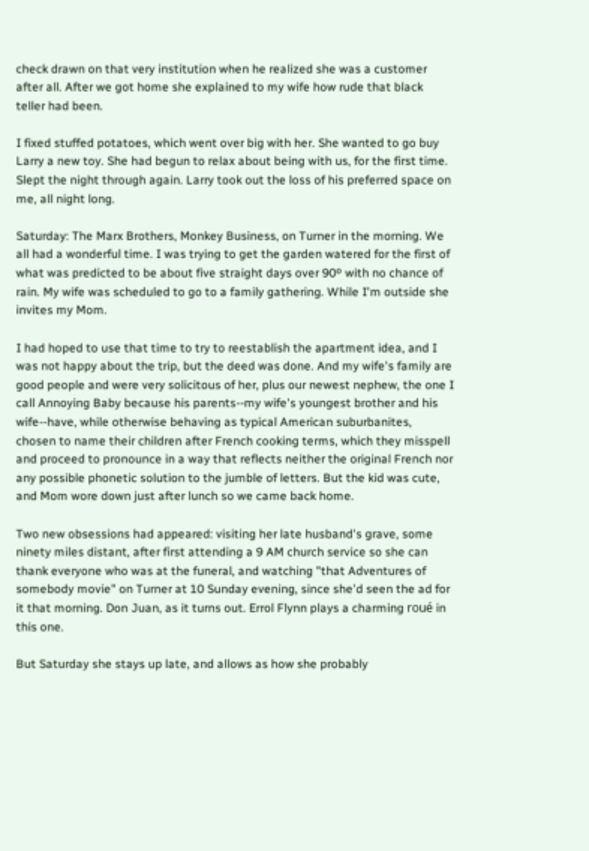check drawn on that very institution when he realized she was a customer after all. After we got home she explained to my wife how rude that black teller had been.

I fixed stuffed potatoes, which went over big with her. She wanted to go buy Larry a new toy. She had begun to relax about being with us, for the first time. Slept the night through again. Larry took out the loss of his preferred space on me, all night long.

Saturday: The Marx Brothers, Monkey Business, on Turner in the morning. We all had a wonderful time. I was trying to get the garden watered for the first of what was predicted to be about five straight days over 90º with no chance of rain. My wife was scheduled to go to a family gathering. While I'm outside she invites my Mom.

I had hoped to use that time to try to reestablish the apartment idea, and I was not happy about the trip, but the deed was done. And my wife's family are good people and were very solicitous of her, plus our newest nephew, the one I call Annoying Baby because his parents--my wife's youngest brother and his wife--have, while otherwise behaving as typical American suburbanites, chosen to name their children after French cooking terms, which they misspell and proceed to pronounce in a way that reflects neither the original French nor any possible phonetic solution to the jumble of letters. But the kid was cute, and Mom wore down just after lunch so we came back home.

Two new obsessions had appeared: visiting her late husband's grave, some ninety miles distant, after first attending a 9 AM church service so she can thank everyone who was at the funeral, and watching "that Adventures of somebody movie" on Turner at 10 Sunday evening, since she'd seen the ad for it that morning. Don Juan, as it turns out. Errol Flynn plays a charming roué in this one.

But Saturday she stays up late, and allows as how she probably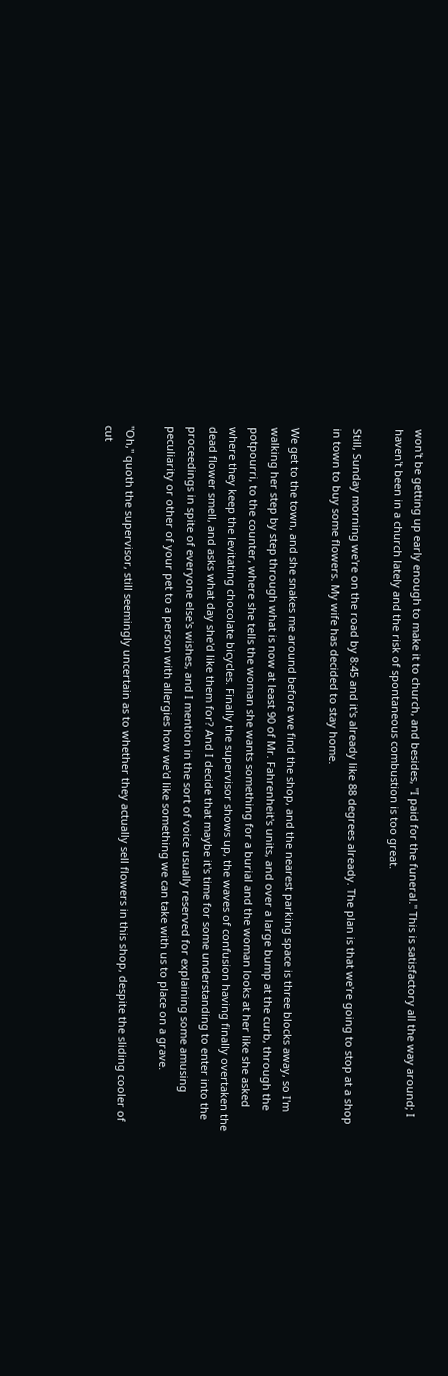won't be getting up early enough to make it to church, and besides, "I paid for the funeral." This is satisfactory all the way around; I haven't been in a church lately and the risk of spontaneous combustion is too great.

Still, Sunday morning we're on the road by 8:45 and it's already like 88 degrees already. The plan is that we're going to stop at a shop in town to buy some flowers. My wife has decided to stay home.

We get to the town, and she snakes me around before we find the shop, and the nearest parking space is three blocks away, so I'm walking her step by step through what is now at least 90 of Mr. Fahrenheit's units, and over a large bump at the curb, through the potpourri, to the counter, where she tells the woman she wants something for a burial and the woman looks at her like she asked where they keep the levitating chocolate bicycles. Finally the supervisor shows up, the waves of confusion having finally overtaken the dead flower smell, and asks what day she'd like them for? And I decide that maybe it's time for some understanding to enter into the proceedings in spite of everyone else's wishes, and I mention in the sort of voice usually reserved for explaining some amusing peculiarity or other of your pet to a person with allergies how we'd like something we can take with us to place on a grave.

"Oh," quoth the supervisor, still seemingly uncertain as to whether they actually sell flowers in this shop, despite the sliding cooler of cut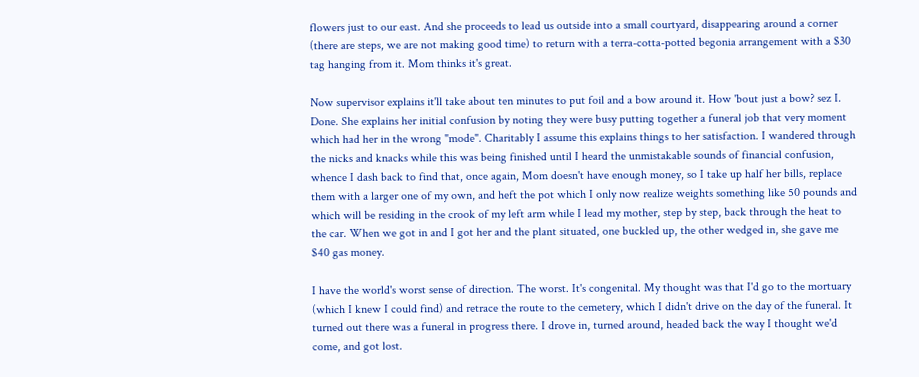flowers just to our east. And she proceeds to lead us outside into a small courtyard, disappearing around a corner (there are steps, we are not making good time) to return with a terra-cotta-potted begonia arrangement with a $30 tag hanging from it. Mom thinks it's great.

Now supervisor explains it'll take about ten minutes to put foil and a bow around it. How 'bout just a bow? sez I. Done. She explains her initial confusion by noting they were busy putting together a funeral job that very moment which had her in the wrong "mode". Charitably I assume this explains things to her satisfaction. I wandered through the nicks and knacks while this was being finished until I heard the unmistakable sounds of financial confusion, whence I dash back to find that, once again, Mom doesn't have enough money, so I take up half her bills, replace them with a larger one of my own, and heft the pot which I only now realize weights something like 50 pounds and which will be residing in the crook of my left arm while I lead my mother, step by step, back through the heat to the car. When we got in and I got her and the plant situated, one buckled up, the other wedged in, she gave me $40 gas money.

I have the world's worst sense of direction. The worst. It's congenital. My thought was that I'd go to the mortuary (which I knew I could find) and retrace the route to the cemetery, which I didn't drive on the day of the funeral. It turned out there was a funeral in progress there. I drove in, turned around, headed back the way I thought we'd come, and got lost.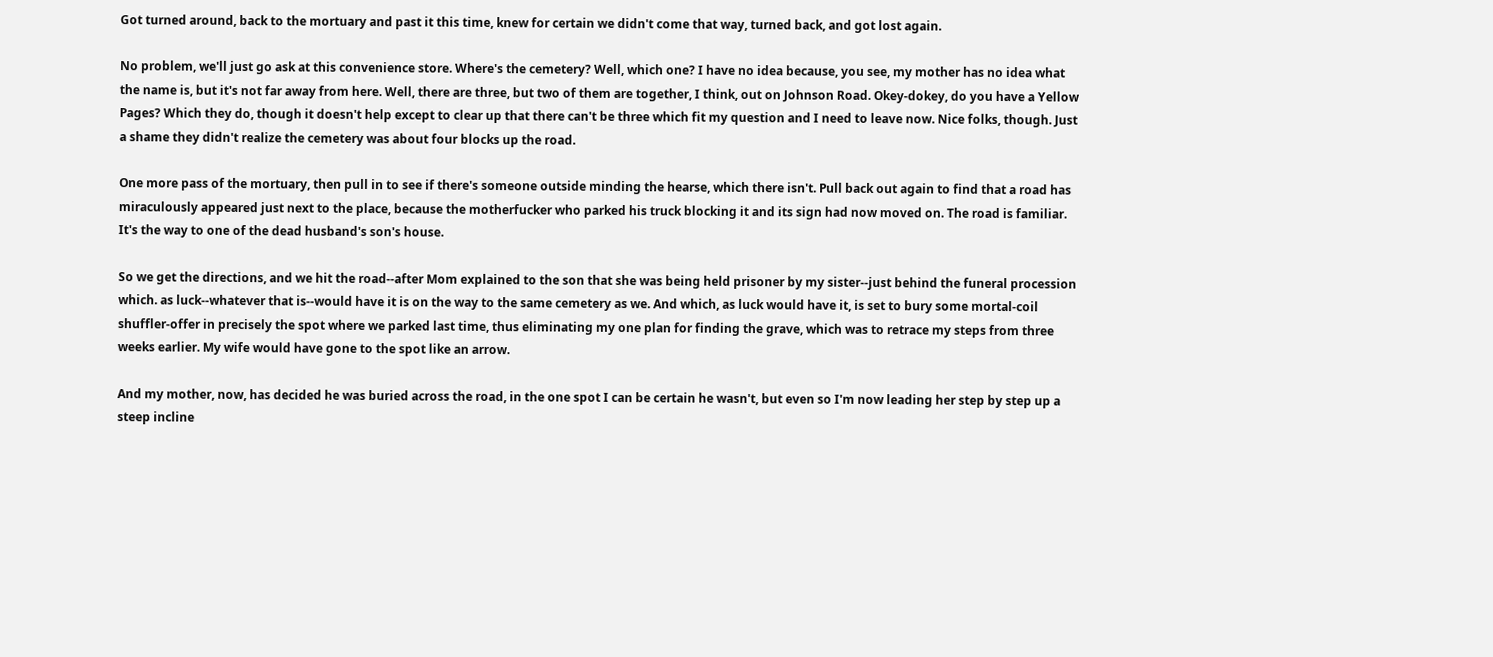Got turned around, back to the mortuary and past it this time, knew for certain we didn't come that way, turned back, and got lost again.

No problem, we'll just go ask at this convenience store. Where's the cemetery? Well, which one? I have no idea because, you see, my mother has no idea what the name is, but it's not far away from here. Well, there are three, but two of them are together, I think, out on Johnson Road. Okey-dokey, do you have a Yellow Pages? Which they do, though it doesn't help except to clear up that there can't be three which fit my question and I need to leave now. Nice folks, though. Just a shame they didn't realize the cemetery was about four blocks up the road.

One more pass of the mortuary, then pull in to see if there's someone outside minding the hearse, which there isn't. Pull back out again to find that a road has miraculously appeared just next to the place, because the motherfucker who parked his truck blocking it and its sign had now moved on. The road is familiar. It's the way to one of the dead husband's son's house.

So we get the directions, and we hit the road--after Mom explained to the son that she was being held prisoner by my sister--just behind the funeral procession which. as luck--whatever that is--would have it is on the way to the same cemetery as we. And which, as luck would have it, is set to bury some mortal-coil shuffler-offer in precisely the spot where we parked last time, thus eliminating my one plan for finding the grave, which was to retrace my steps from three weeks earlier. My wife would have gone to the spot like an arrow.

And my mother, now, has decided he was buried across the road, in the one spot I can be certain he wasn't, but even so I'm now leading her step by step up a steep incline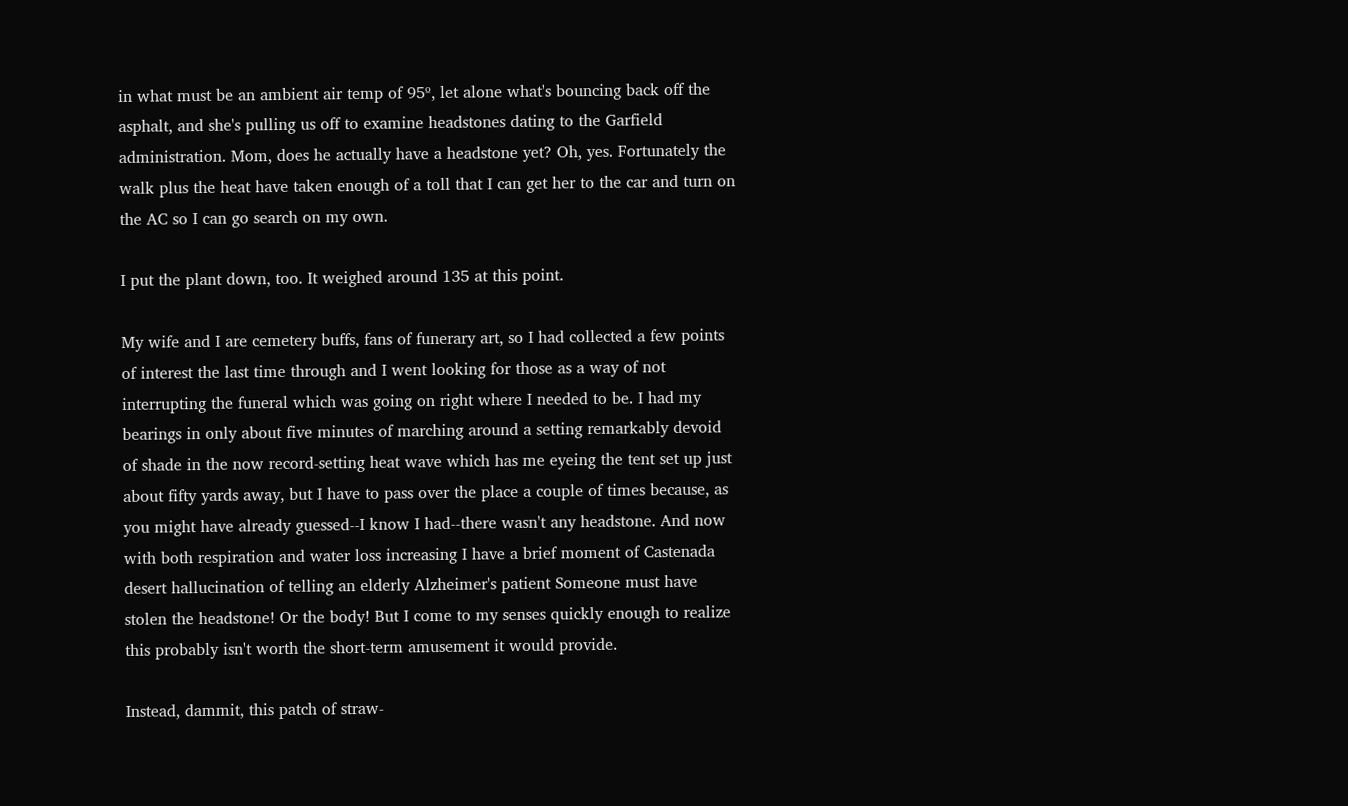in what must be an ambient air temp of 95º, let alone what's bouncing back off the asphalt, and she's pulling us off to examine headstones dating to the Garfield administration. Mom, does he actually have a headstone yet? Oh, yes. Fortunately the walk plus the heat have taken enough of a toll that I can get her to the car and turn on the AC so I can go search on my own.

I put the plant down, too. It weighed around 135 at this point.

My wife and I are cemetery buffs, fans of funerary art, so I had collected a few points of interest the last time through and I went looking for those as a way of not interrupting the funeral which was going on right where I needed to be. I had my bearings in only about five minutes of marching around a setting remarkably devoid of shade in the now record-setting heat wave which has me eyeing the tent set up just about fifty yards away, but I have to pass over the place a couple of times because, as you might have already guessed--I know I had--there wasn't any headstone. And now with both respiration and water loss increasing I have a brief moment of Castenada desert hallucination of telling an elderly Alzheimer's patient Someone must have stolen the headstone! Or the body! But I come to my senses quickly enough to realize this probably isn't worth the short-term amusement it would provide.

Instead, dammit, this patch of straw-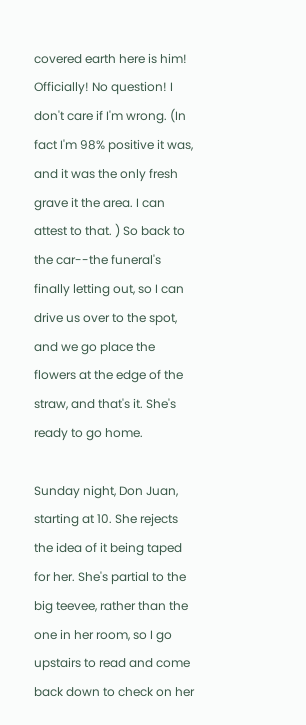covered earth here is him! Officially! No question! I don't care if I'm wrong. (In fact I'm 98% positive it was, and it was the only fresh grave it the area. I can attest to that. ) So back to the car--the funeral's finally letting out, so I can drive us over to the spot, and we go place the flowers at the edge of the straw, and that's it. She's ready to go home.

Sunday night, Don Juan, starting at 10. She rejects the idea of it being taped for her. She's partial to the big teevee, rather than the one in her room, so I go upstairs to read and come back down to check on her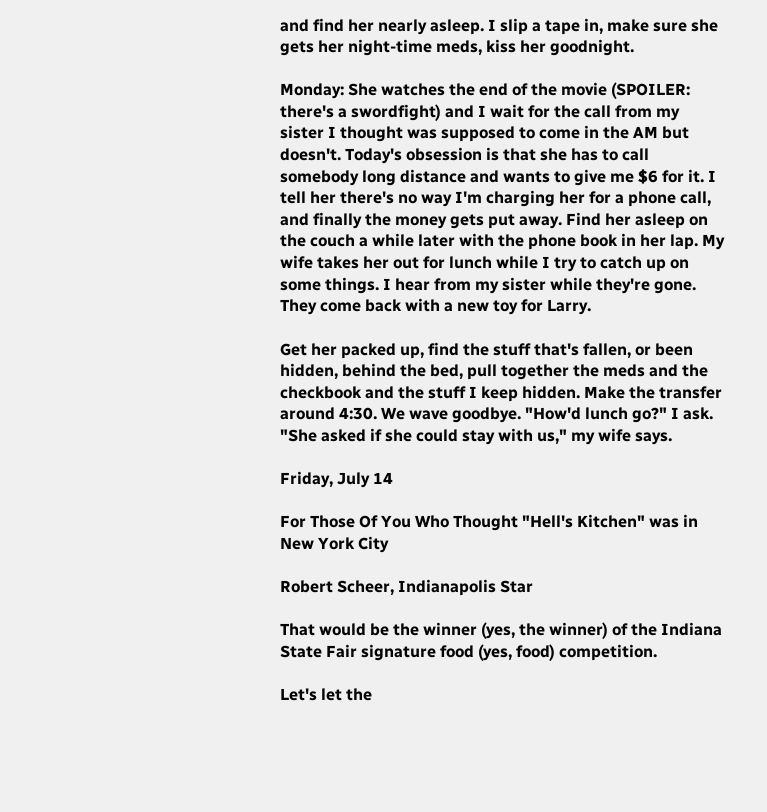and find her nearly asleep. I slip a tape in, make sure she gets her night-time meds, kiss her goodnight.

Monday: She watches the end of the movie (SPOILER: there's a swordfight) and I wait for the call from my sister I thought was supposed to come in the AM but doesn't. Today's obsession is that she has to call somebody long distance and wants to give me $6 for it. I tell her there's no way I'm charging her for a phone call, and finally the money gets put away. Find her asleep on the couch a while later with the phone book in her lap. My wife takes her out for lunch while I try to catch up on some things. I hear from my sister while they're gone. They come back with a new toy for Larry.

Get her packed up, find the stuff that's fallen, or been hidden, behind the bed, pull together the meds and the checkbook and the stuff I keep hidden. Make the transfer around 4:30. We wave goodbye. "How'd lunch go?" I ask. "She asked if she could stay with us," my wife says.

Friday, July 14

For Those Of You Who Thought "Hell's Kitchen" was in New York City

Robert Scheer, Indianapolis Star

That would be the winner (yes, the winner) of the Indiana State Fair signature food (yes, food) competition.

Let's let the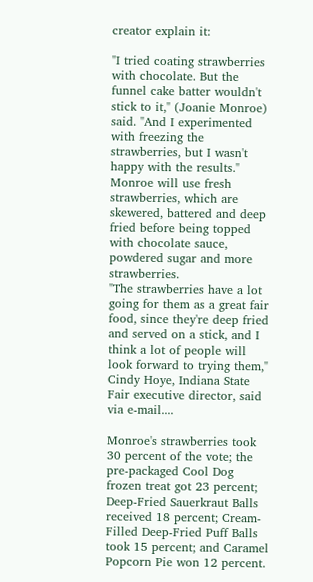creator explain it:

"I tried coating strawberries with chocolate. But the funnel cake batter wouldn't stick to it," (Joanie Monroe) said. "And I experimented with freezing the strawberries, but I wasn't happy with the results."
Monroe will use fresh strawberries, which are skewered, battered and deep fried before being topped with chocolate sauce, powdered sugar and more strawberries.
"The strawberries have a lot going for them as a great fair food, since they're deep fried and served on a stick, and I think a lot of people will look forward to trying them," Cindy Hoye, Indiana State Fair executive director, said via e-mail....

Monroe's strawberries took 30 percent of the vote; the pre-packaged Cool Dog frozen treat got 23 percent; Deep-Fried Sauerkraut Balls received 18 percent; Cream-Filled Deep-Fried Puff Balls took 15 percent; and Caramel Popcorn Pie won 12 percent.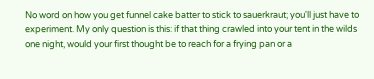No word on how you get funnel cake batter to stick to sauerkraut; you'll just have to experiment. My only question is this: if that thing crawled into your tent in the wilds one night, would your first thought be to reach for a frying pan or a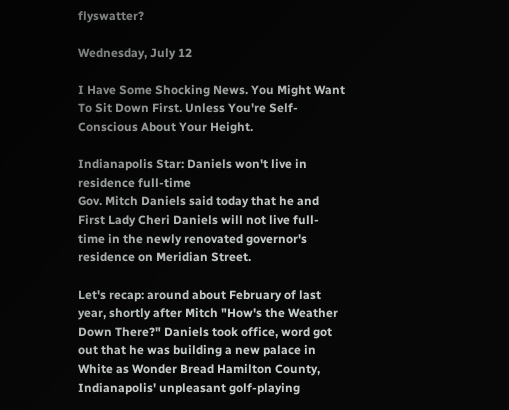flyswatter?

Wednesday, July 12

I Have Some Shocking News. You Might Want To Sit Down First. Unless You're Self-Conscious About Your Height.

Indianapolis Star: Daniels won't live in residence full-time
Gov. Mitch Daniels said today that he and First Lady Cheri Daniels will not live full-time in the newly renovated governor's residence on Meridian Street.

Let's recap: around about February of last year, shortly after Mitch "How's the Weather Down There?" Daniels took office, word got out that he was building a new palace in White as Wonder Bread Hamilton County, Indianapolis' unpleasant golf-playing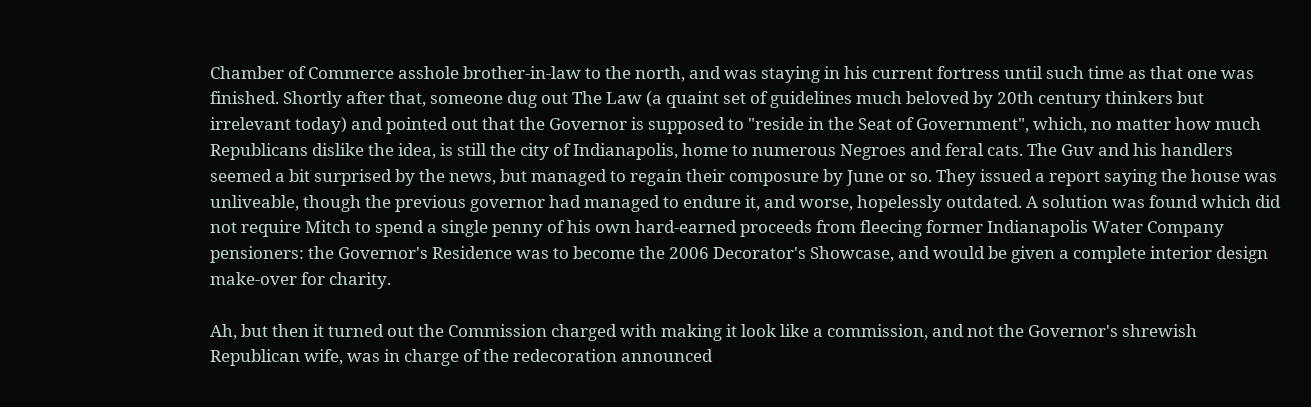Chamber of Commerce asshole brother-in-law to the north, and was staying in his current fortress until such time as that one was finished. Shortly after that, someone dug out The Law (a quaint set of guidelines much beloved by 20th century thinkers but irrelevant today) and pointed out that the Governor is supposed to "reside in the Seat of Government", which, no matter how much Republicans dislike the idea, is still the city of Indianapolis, home to numerous Negroes and feral cats. The Guv and his handlers seemed a bit surprised by the news, but managed to regain their composure by June or so. They issued a report saying the house was unliveable, though the previous governor had managed to endure it, and worse, hopelessly outdated. A solution was found which did not require Mitch to spend a single penny of his own hard-earned proceeds from fleecing former Indianapolis Water Company pensioners: the Governor's Residence was to become the 2006 Decorator's Showcase, and would be given a complete interior design make-over for charity.

Ah, but then it turned out the Commission charged with making it look like a commission, and not the Governor's shrewish Republican wife, was in charge of the redecoration announced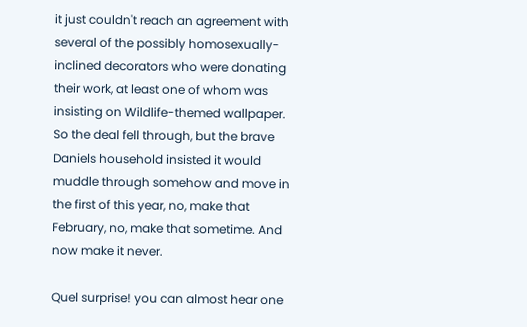it just couldn't reach an agreement with several of the possibly homosexually-inclined decorators who were donating their work, at least one of whom was insisting on Wildlife-themed wallpaper. So the deal fell through, but the brave Daniels household insisted it would muddle through somehow and move in the first of this year, no, make that February, no, make that sometime. And now make it never.

Quel surprise! you can almost hear one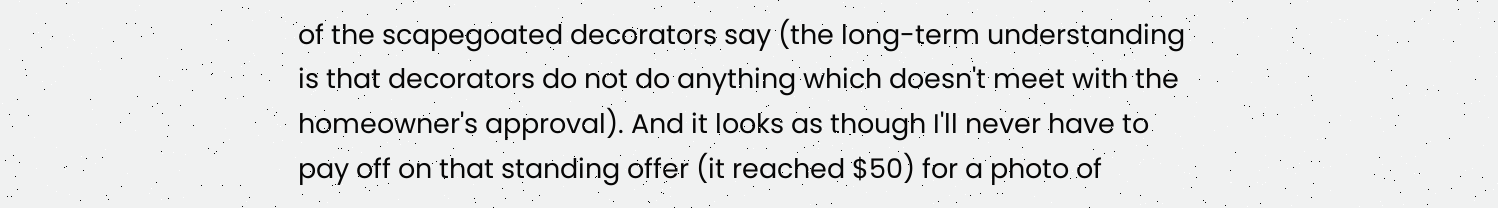of the scapegoated decorators say (the long-term understanding is that decorators do not do anything which doesn't meet with the homeowner's approval). And it looks as though I'll never have to pay off on that standing offer (it reached $50) for a photo of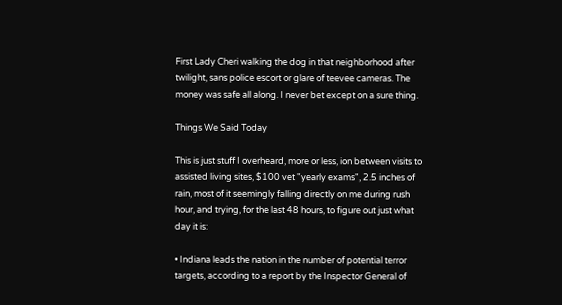First Lady Cheri walking the dog in that neighborhood after twilight, sans police escort or glare of teevee cameras. The money was safe all along. I never bet except on a sure thing.

Things We Said Today

This is just stuff I overheard, more or less, ion between visits to assisted living sites, $100 vet "yearly exams", 2.5 inches of rain, most of it seemingly falling directly on me during rush hour, and trying, for the last 48 hours, to figure out just what day it is:

• Indiana leads the nation in the number of potential terror targets, according to a report by the Inspector General of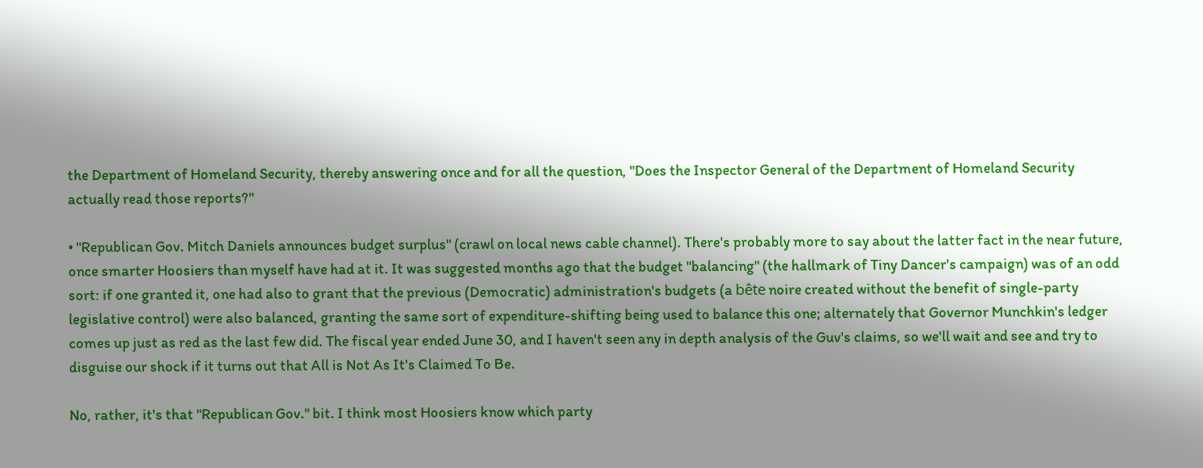the Department of Homeland Security, thereby answering once and for all the question, "Does the Inspector General of the Department of Homeland Security actually read those reports?"

• "Republican Gov. Mitch Daniels announces budget surplus" (crawl on local news cable channel). There's probably more to say about the latter fact in the near future, once smarter Hoosiers than myself have had at it. It was suggested months ago that the budget "balancing" (the hallmark of Tiny Dancer's campaign) was of an odd sort: if one granted it, one had also to grant that the previous (Democratic) administration's budgets (a bête noire created without the benefit of single-party legislative control) were also balanced, granting the same sort of expenditure-shifting being used to balance this one; alternately that Governor Munchkin's ledger comes up just as red as the last few did. The fiscal year ended June 30, and I haven't seen any in depth analysis of the Guv's claims, so we'll wait and see and try to disguise our shock if it turns out that All is Not As It's Claimed To Be.

No, rather, it's that "Republican Gov." bit. I think most Hoosiers know which party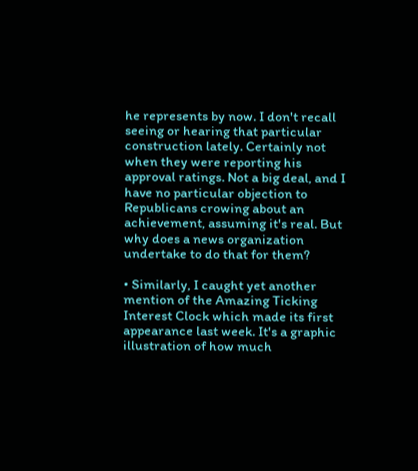he represents by now. I don't recall seeing or hearing that particular construction lately. Certainly not when they were reporting his approval ratings. Not a big deal, and I have no particular objection to Republicans crowing about an achievement, assuming it's real. But why does a news organization undertake to do that for them?

• Similarly, I caught yet another mention of the Amazing Ticking Interest Clock which made its first appearance last week. It's a graphic illustration of how much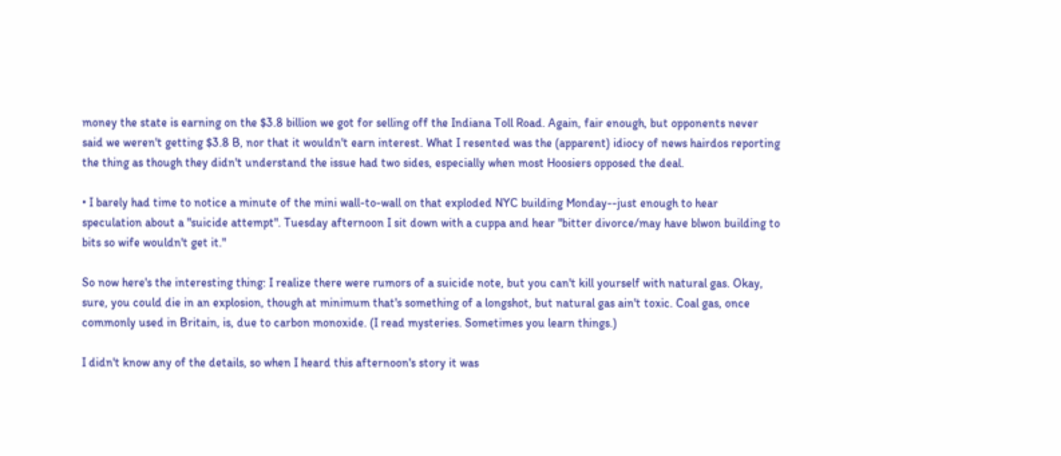money the state is earning on the $3.8 billion we got for selling off the Indiana Toll Road. Again, fair enough, but opponents never said we weren't getting $3.8 B, nor that it wouldn't earn interest. What I resented was the (apparent) idiocy of news hairdos reporting the thing as though they didn't understand the issue had two sides, especially when most Hoosiers opposed the deal.

• I barely had time to notice a minute of the mini wall-to-wall on that exploded NYC building Monday--just enough to hear speculation about a "suicide attempt". Tuesday afternoon I sit down with a cuppa and hear "bitter divorce/may have blwon building to bits so wife wouldn't get it."

So now here's the interesting thing: I realize there were rumors of a suicide note, but you can't kill yourself with natural gas. Okay, sure, you could die in an explosion, though at minimum that's something of a longshot, but natural gas ain't toxic. Coal gas, once commonly used in Britain, is, due to carbon monoxide. (I read mysteries. Sometimes you learn things.)

I didn't know any of the details, so when I heard this afternoon's story it was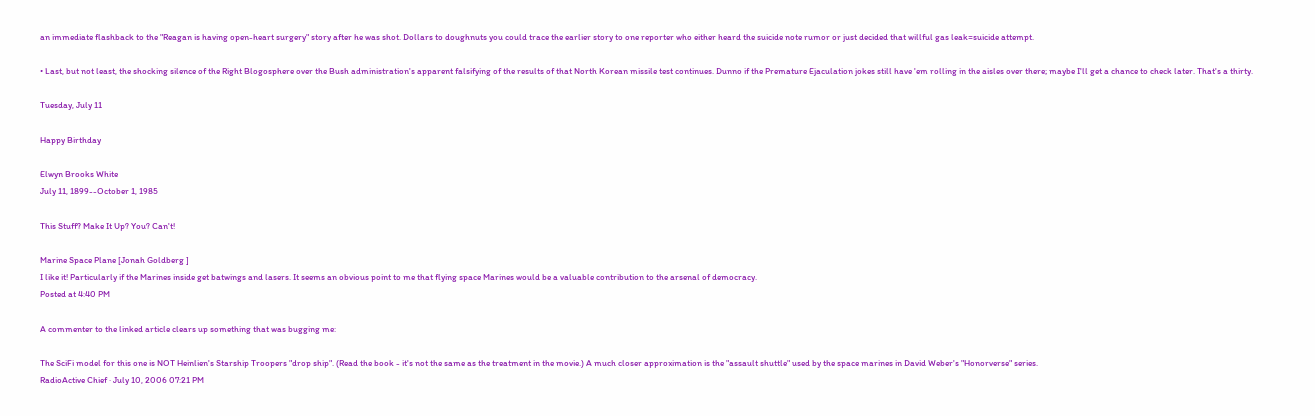an immediate flashback to the "Reagan is having open-heart surgery" story after he was shot. Dollars to doughnuts you could trace the earlier story to one reporter who either heard the suicide note rumor or just decided that willful gas leak=suicide attempt.

• Last, but not least, the shocking silence of the Right Blogosphere over the Bush administration's apparent falsifying of the results of that North Korean missile test continues. Dunno if the Premature Ejaculation jokes still have 'em rolling in the aisles over there; maybe I'll get a chance to check later. That's a thirty.

Tuesday, July 11

Happy Birthday

Elwyn Brooks White
July 11, 1899--October 1, 1985

This Stuff? Make It Up? You? Can't!

Marine Space Plane [Jonah Goldberg ]
I like it! Particularly if the Marines inside get batwings and lasers. It seems an obvious point to me that flying space Marines would be a valuable contribution to the arsenal of democracy.
Posted at 4:40 PM

A commenter to the linked article clears up something that was bugging me:

The SciFi model for this one is NOT Heinlien's Starship Troopers "drop ship". (Read the book - it's not the same as the treatment in the movie.) A much closer approximation is the "assault shuttle" used by the space marines in David Weber's "Honorverse" series.
RadioActive Chief · July 10, 2006 07:21 PM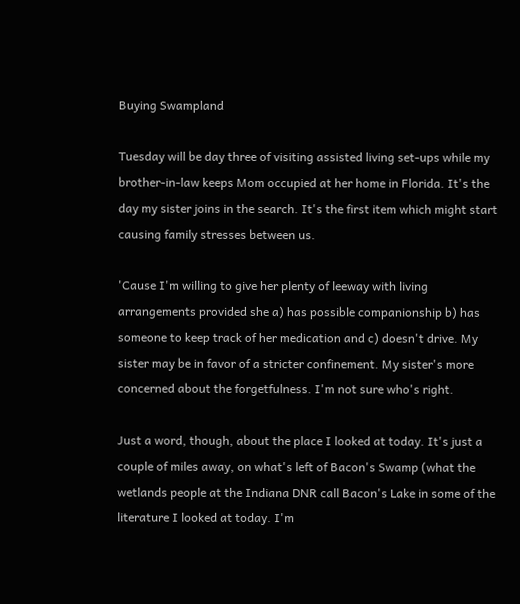Buying Swampland

Tuesday will be day three of visiting assisted living set-ups while my brother-in-law keeps Mom occupied at her home in Florida. It's the day my sister joins in the search. It's the first item which might start causing family stresses between us.

'Cause I'm willing to give her plenty of leeway with living arrangements provided she a) has possible companionship b) has someone to keep track of her medication and c) doesn't drive. My sister may be in favor of a stricter confinement. My sister's more concerned about the forgetfulness. I'm not sure who's right.

Just a word, though, about the place I looked at today. It's just a couple of miles away, on what's left of Bacon's Swamp (what the wetlands people at the Indiana DNR call Bacon's Lake in some of the literature I looked at today. I'm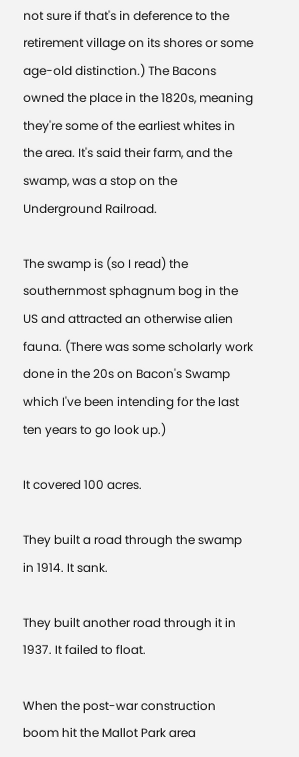not sure if that's in deference to the retirement village on its shores or some age-old distinction.) The Bacons owned the place in the 1820s, meaning they're some of the earliest whites in the area. It's said their farm, and the swamp, was a stop on the Underground Railroad.

The swamp is (so I read) the southernmost sphagnum bog in the US and attracted an otherwise alien fauna. (There was some scholarly work done in the 20s on Bacon's Swamp which I've been intending for the last ten years to go look up.)

It covered 100 acres.

They built a road through the swamp in 1914. It sank.

They built another road through it in 1937. It failed to float.

When the post-war construction boom hit the Mallot Park area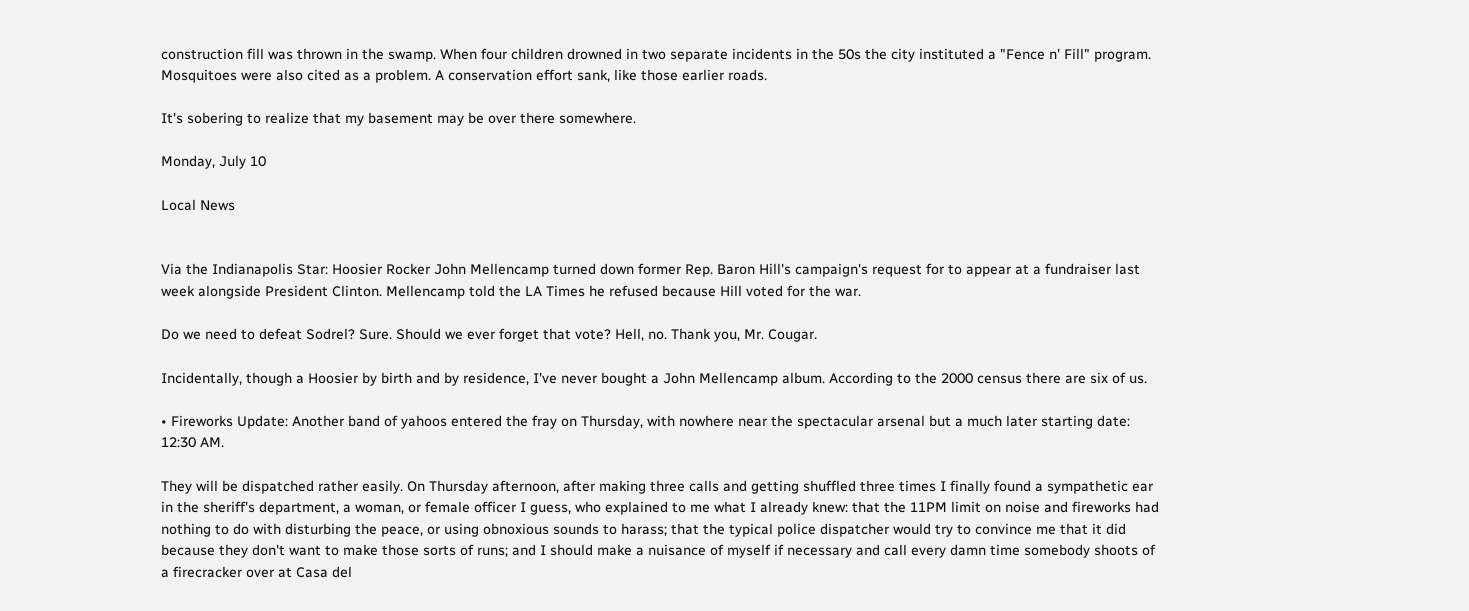construction fill was thrown in the swamp. When four children drowned in two separate incidents in the 50s the city instituted a "Fence n' Fill" program. Mosquitoes were also cited as a problem. A conservation effort sank, like those earlier roads.

It's sobering to realize that my basement may be over there somewhere.

Monday, July 10

Local News


Via the Indianapolis Star: Hoosier Rocker John Mellencamp turned down former Rep. Baron Hill's campaign's request for to appear at a fundraiser last week alongside President Clinton. Mellencamp told the LA Times he refused because Hill voted for the war.

Do we need to defeat Sodrel? Sure. Should we ever forget that vote? Hell, no. Thank you, Mr. Cougar.

Incidentally, though a Hoosier by birth and by residence, I've never bought a John Mellencamp album. According to the 2000 census there are six of us.

• Fireworks Update: Another band of yahoos entered the fray on Thursday, with nowhere near the spectacular arsenal but a much later starting date: 12:30 AM.

They will be dispatched rather easily. On Thursday afternoon, after making three calls and getting shuffled three times I finally found a sympathetic ear in the sheriff's department, a woman, or female officer I guess, who explained to me what I already knew: that the 11PM limit on noise and fireworks had nothing to do with disturbing the peace, or using obnoxious sounds to harass; that the typical police dispatcher would try to convince me that it did because they don't want to make those sorts of runs; and I should make a nuisance of myself if necessary and call every damn time somebody shoots of a firecracker over at Casa del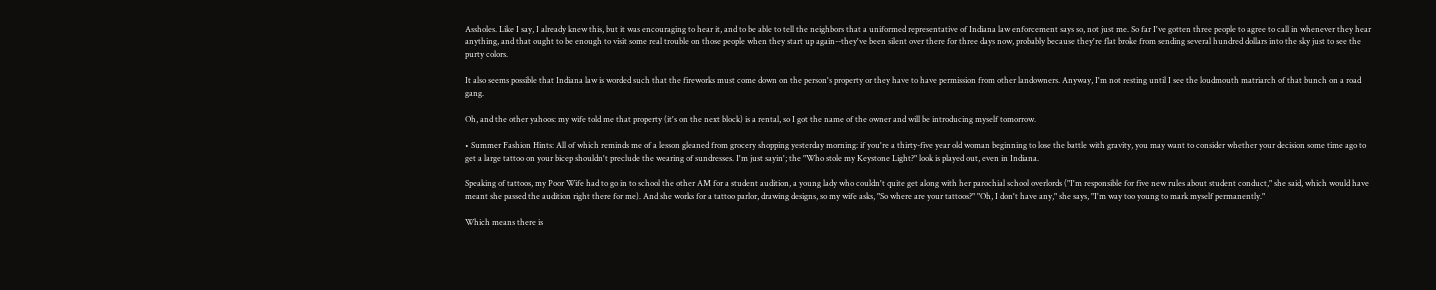Assholes. Like I say, I already knew this, but it was encouraging to hear it, and to be able to tell the neighbors that a uniformed representative of Indiana law enforcement says so, not just me. So far I've gotten three people to agree to call in whenever they hear anything, and that ought to be enough to visit some real trouble on those people when they start up again--they've been silent over there for three days now, probably because they're flat broke from sending several hundred dollars into the sky just to see the purty colors.

It also seems possible that Indiana law is worded such that the fireworks must come down on the person's property or they have to have permission from other landowners. Anyway, I'm not resting until I see the loudmouth matriarch of that bunch on a road gang.

Oh, and the other yahoos: my wife told me that property (it's on the next block) is a rental, so I got the name of the owner and will be introducing myself tomorrow.

• Summer Fashion Hints: All of which reminds me of a lesson gleaned from grocery shopping yesterday morning: if you're a thirty-five year old woman beginning to lose the battle with gravity, you may want to consider whether your decision some time ago to get a large tattoo on your bicep shouldn't preclude the wearing of sundresses. I'm just sayin'; the "Who stole my Keystone Light?" look is played out, even in Indiana.

Speaking of tattoos, my Poor Wife had to go in to school the other AM for a student audition, a young lady who couldn't quite get along with her parochial school overlords ("I'm responsible for five new rules about student conduct," she said, which would have meant she passed the audition right there for me). And she works for a tattoo parlor, drawing designs, so my wife asks, "So where are your tattoos?" "Oh, I don't have any," she says, "I'm way too young to mark myself permanently."

Which means there is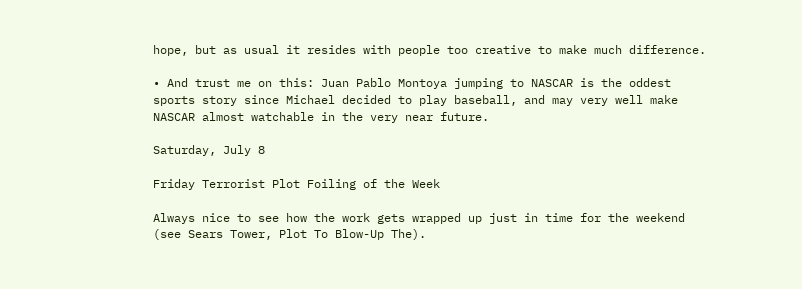hope, but as usual it resides with people too creative to make much difference.

• And trust me on this: Juan Pablo Montoya jumping to NASCAR is the oddest sports story since Michael decided to play baseball, and may very well make NASCAR almost watchable in the very near future.

Saturday, July 8

Friday Terrorist Plot Foiling of the Week

Always nice to see how the work gets wrapped up just in time for the weekend (see Sears Tower, Plot To Blow-Up The).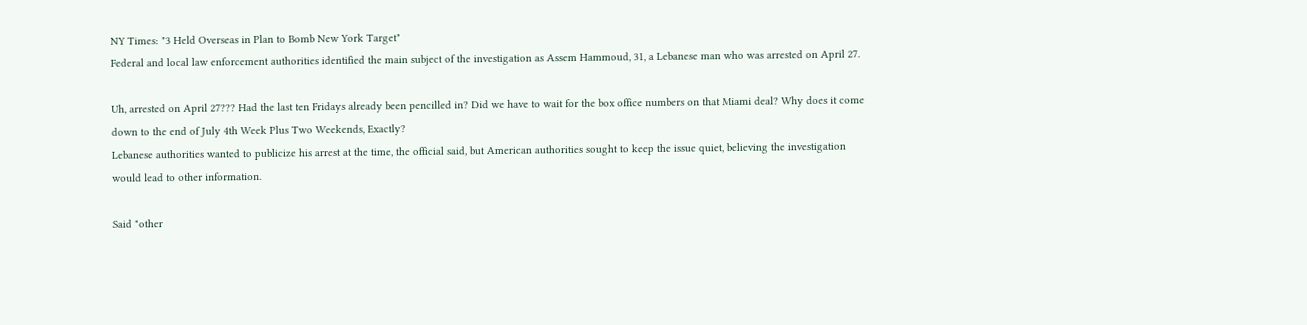NY Times: "3 Held Overseas in Plan to Bomb New York Target"
Federal and local law enforcement authorities identified the main subject of the investigation as Assem Hammoud, 31, a Lebanese man who was arrested on April 27.

Uh, arrested on April 27??? Had the last ten Fridays already been pencilled in? Did we have to wait for the box office numbers on that Miami deal? Why does it come down to the end of July 4th Week Plus Two Weekends, Exactly?
Lebanese authorities wanted to publicize his arrest at the time, the official said, but American authorities sought to keep the issue quiet, believing the investigation would lead to other information.

Said "other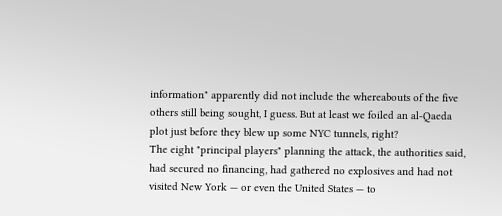information" apparently did not include the whereabouts of the five others still being sought, I guess. But at least we foiled an al-Qaeda plot just before they blew up some NYC tunnels, right?
The eight "principal players" planning the attack, the authorities said, had secured no financing, had gathered no explosives and had not visited New York — or even the United States — to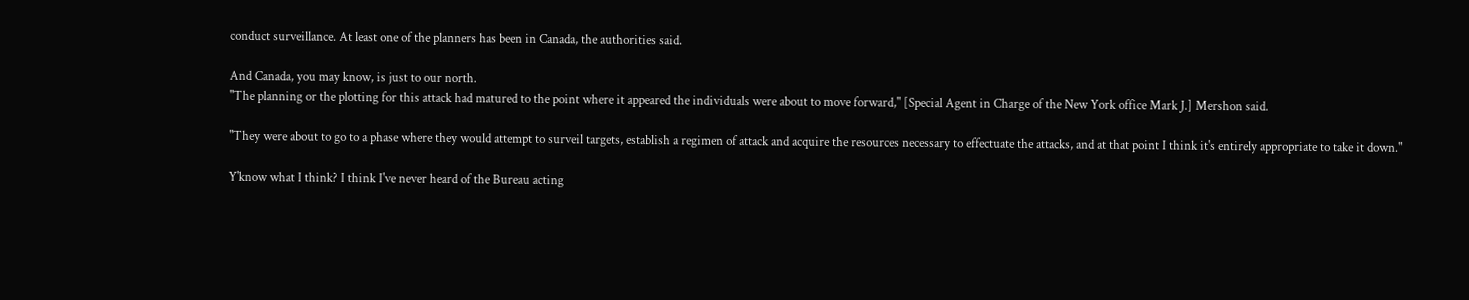conduct surveillance. At least one of the planners has been in Canada, the authorities said.

And Canada, you may know, is just to our north.
"The planning or the plotting for this attack had matured to the point where it appeared the individuals were about to move forward," [Special Agent in Charge of the New York office Mark J.] Mershon said.

"They were about to go to a phase where they would attempt to surveil targets, establish a regimen of attack and acquire the resources necessary to effectuate the attacks, and at that point I think it's entirely appropriate to take it down."

Y'know what I think? I think I've never heard of the Bureau acting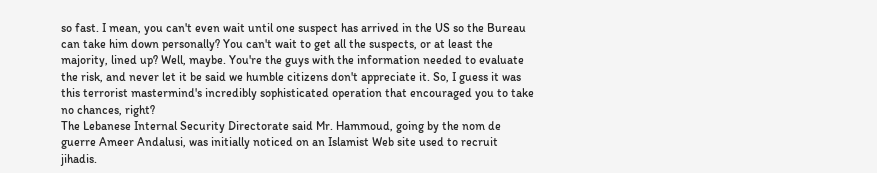so fast. I mean, you can't even wait until one suspect has arrived in the US so the Bureau can take him down personally? You can't wait to get all the suspects, or at least the majority, lined up? Well, maybe. You're the guys with the information needed to evaluate the risk, and never let it be said we humble citizens don't appreciate it. So, I guess it was this terrorist mastermind's incredibly sophisticated operation that encouraged you to take no chances, right?
The Lebanese Internal Security Directorate said Mr. Hammoud, going by the nom de guerre Ameer Andalusi, was initially noticed on an Islamist Web site used to recruit jihadis.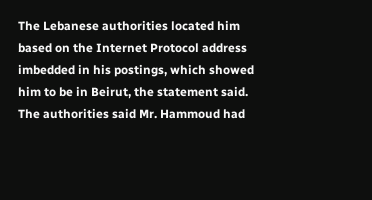The Lebanese authorities located him based on the Internet Protocol address imbedded in his postings, which showed him to be in Beirut, the statement said. The authorities said Mr. Hammoud had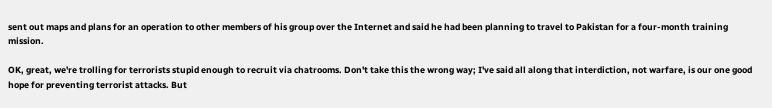sent out maps and plans for an operation to other members of his group over the Internet and said he had been planning to travel to Pakistan for a four-month training mission.

OK, great, we're trolling for terrorists stupid enough to recruit via chatrooms. Don't take this the wrong way; I've said all along that interdiction, not warfare, is our one good hope for preventing terrorist attacks. But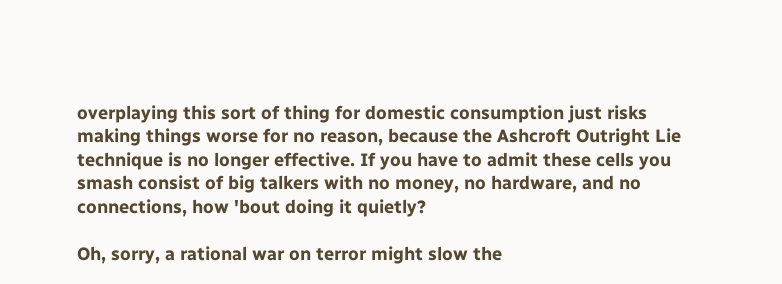overplaying this sort of thing for domestic consumption just risks making things worse for no reason, because the Ashcroft Outright Lie technique is no longer effective. If you have to admit these cells you smash consist of big talkers with no money, no hardware, and no connections, how 'bout doing it quietly?

Oh, sorry, a rational war on terror might slow the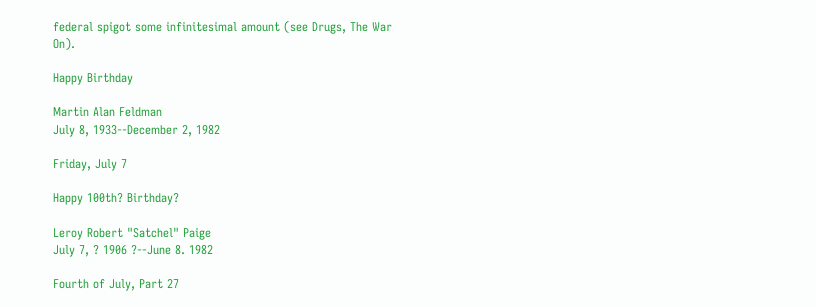federal spigot some infinitesimal amount (see Drugs, The War On).

Happy Birthday

Martin Alan Feldman
July 8, 1933--December 2, 1982

Friday, July 7

Happy 100th? Birthday?

Leroy Robert "Satchel" Paige
July 7, ? 1906 ?--June 8. 1982

Fourth of July, Part 27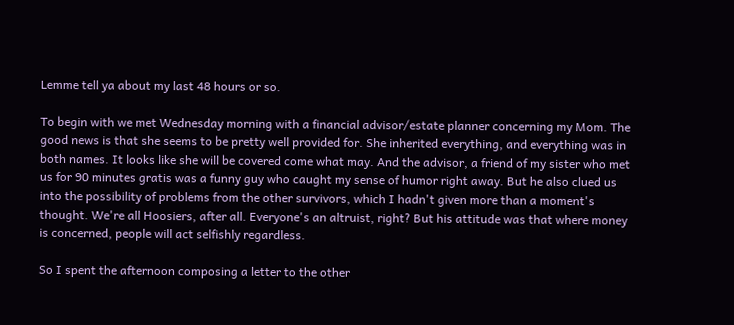Lemme tell ya about my last 48 hours or so.

To begin with we met Wednesday morning with a financial advisor/estate planner concerning my Mom. The good news is that she seems to be pretty well provided for. She inherited everything, and everything was in both names. It looks like she will be covered come what may. And the advisor, a friend of my sister who met us for 90 minutes gratis was a funny guy who caught my sense of humor right away. But he also clued us into the possibility of problems from the other survivors, which I hadn't given more than a moment's thought. We're all Hoosiers, after all. Everyone's an altruist, right? But his attitude was that where money is concerned, people will act selfishly regardless.

So I spent the afternoon composing a letter to the other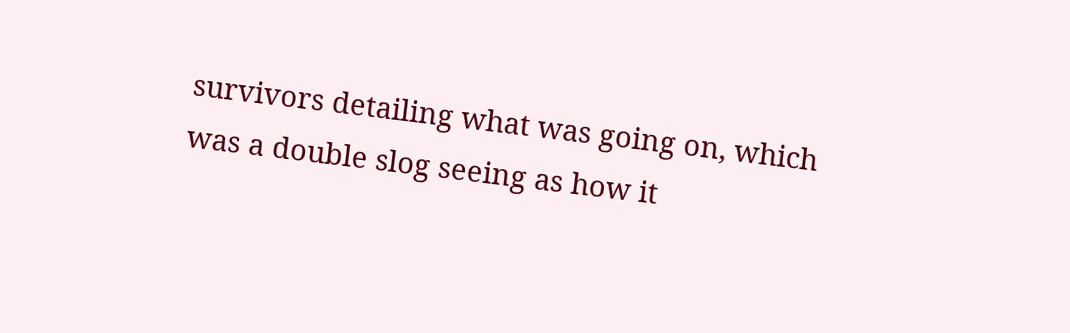survivors detailing what was going on, which was a double slog seeing as how it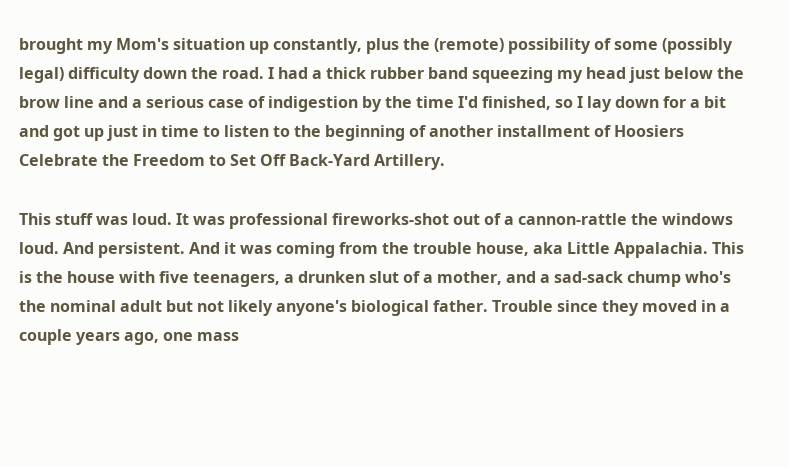brought my Mom's situation up constantly, plus the (remote) possibility of some (possibly legal) difficulty down the road. I had a thick rubber band squeezing my head just below the brow line and a serious case of indigestion by the time I'd finished, so I lay down for a bit and got up just in time to listen to the beginning of another installment of Hoosiers Celebrate the Freedom to Set Off Back-Yard Artillery.

This stuff was loud. It was professional fireworks-shot out of a cannon-rattle the windows loud. And persistent. And it was coming from the trouble house, aka Little Appalachia. This is the house with five teenagers, a drunken slut of a mother, and a sad-sack chump who's the nominal adult but not likely anyone's biological father. Trouble since they moved in a couple years ago, one mass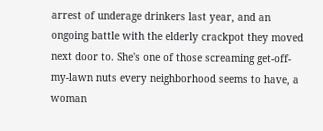arrest of underage drinkers last year, and an ongoing battle with the elderly crackpot they moved next door to. She's one of those screaming get-off-my-lawn nuts every neighborhood seems to have, a woman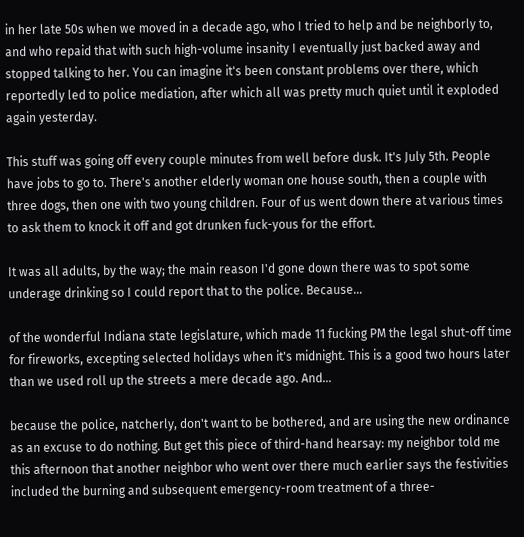in her late 50s when we moved in a decade ago, who I tried to help and be neighborly to, and who repaid that with such high-volume insanity I eventually just backed away and stopped talking to her. You can imagine it's been constant problems over there, which reportedly led to police mediation, after which all was pretty much quiet until it exploded again yesterday.

This stuff was going off every couple minutes from well before dusk. It's July 5th. People have jobs to go to. There's another elderly woman one house south, then a couple with three dogs, then one with two young children. Four of us went down there at various times to ask them to knock it off and got drunken fuck-yous for the effort.

It was all adults, by the way; the main reason I'd gone down there was to spot some underage drinking so I could report that to the police. Because...

of the wonderful Indiana state legislature, which made 11 fucking PM the legal shut-off time for fireworks, excepting selected holidays when it's midnight. This is a good two hours later than we used roll up the streets a mere decade ago. And...

because the police, natcherly, don't want to be bothered, and are using the new ordinance as an excuse to do nothing. But get this piece of third-hand hearsay: my neighbor told me this afternoon that another neighbor who went over there much earlier says the festivities included the burning and subsequent emergency-room treatment of a three-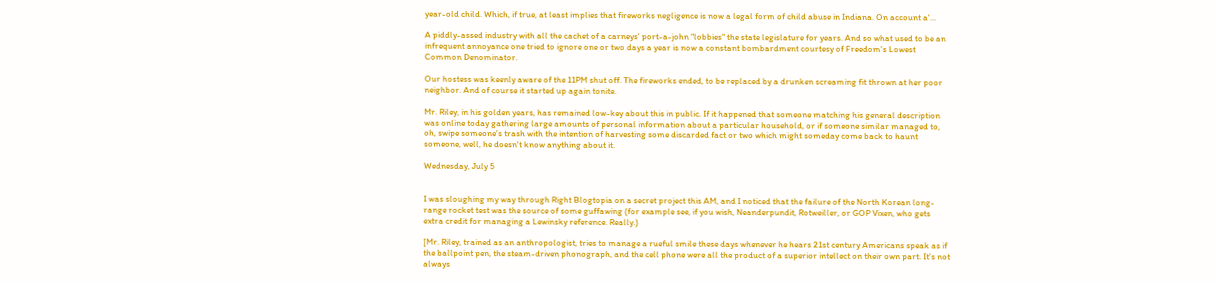year-old child. Which, if true, at least implies that fireworks negligence is now a legal form of child abuse in Indiana. On account a'...

A piddly-assed industry with all the cachet of a carneys' port-a-john "lobbies" the state legislature for years. And so what used to be an infrequent annoyance one tried to ignore one or two days a year is now a constant bombardment courtesy of Freedom's Lowest Common Denominator.

Our hostess was keenly aware of the 11PM shut off. The fireworks ended, to be replaced by a drunken screaming fit thrown at her poor neighbor. And of course it started up again tonite.

Mr. Riley, in his golden years, has remained low-key about this in public. If it happened that someone matching his general description was online today gathering large amounts of personal information about a particular household, or if someone similar managed to, oh, swipe someone's trash with the intention of harvesting some discarded fact or two which might someday come back to haunt someone, well, he doesn't know anything about it.

Wednesday, July 5


I was sloughing my way through Right Blogtopia on a secret project this AM, and I noticed that the failure of the North Korean long-range rocket test was the source of some guffawing (for example see, if you wish, Neanderpundit, Rotweiller, or GOP Vixen, who gets extra credit for managing a Lewinsky reference. Really.)

[Mr. Riley, trained as an anthropologist, tries to manage a rueful smile these days whenever he hears 21st century Americans speak as if the ballpoint pen, the steam-driven phonograph, and the cell phone were all the product of a superior intellect on their own part. It's not always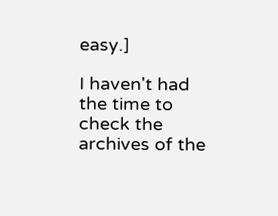easy.]

I haven't had the time to check the archives of the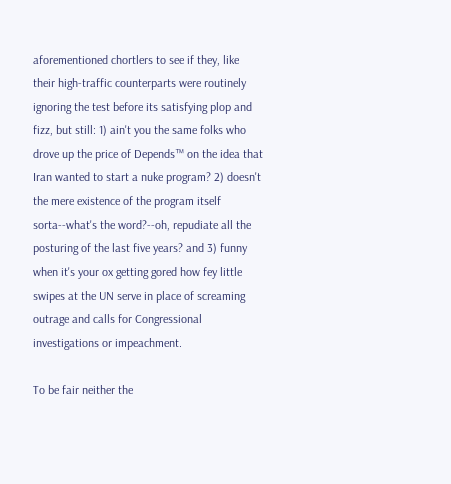aforementioned chortlers to see if they, like their high-traffic counterparts were routinely ignoring the test before its satisfying plop and fizz, but still: 1) ain't you the same folks who drove up the price of Depends™ on the idea that Iran wanted to start a nuke program? 2) doesn't the mere existence of the program itself sorta--what's the word?--oh, repudiate all the posturing of the last five years? and 3) funny when it's your ox getting gored how fey little swipes at the UN serve in place of screaming outrage and calls for Congressional investigations or impeachment.

To be fair neither the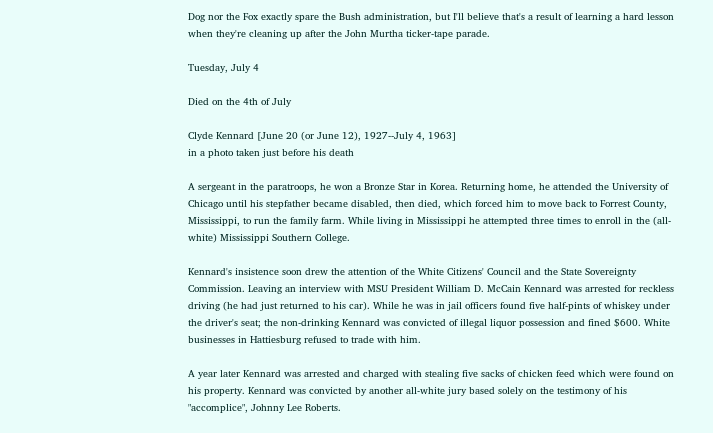Dog nor the Fox exactly spare the Bush administration, but I'll believe that's a result of learning a hard lesson when they're cleaning up after the John Murtha ticker-tape parade.

Tuesday, July 4

Died on the 4th of July

Clyde Kennard [June 20 (or June 12), 1927--July 4, 1963]
in a photo taken just before his death

A sergeant in the paratroops, he won a Bronze Star in Korea. Returning home, he attended the University of Chicago until his stepfather became disabled, then died, which forced him to move back to Forrest County, Mississippi, to run the family farm. While living in Mississippi he attempted three times to enroll in the (all-white) Mississippi Southern College.

Kennard's insistence soon drew the attention of the White Citizens' Council and the State Sovereignty Commission. Leaving an interview with MSU President William D. McCain Kennard was arrested for reckless driving (he had just returned to his car). While he was in jail officers found five half-pints of whiskey under the driver's seat; the non-drinking Kennard was convicted of illegal liquor possession and fined $600. White businesses in Hattiesburg refused to trade with him.

A year later Kennard was arrested and charged with stealing five sacks of chicken feed which were found on his property. Kennard was convicted by another all-white jury based solely on the testimony of his "accomplice", Johnny Lee Roberts.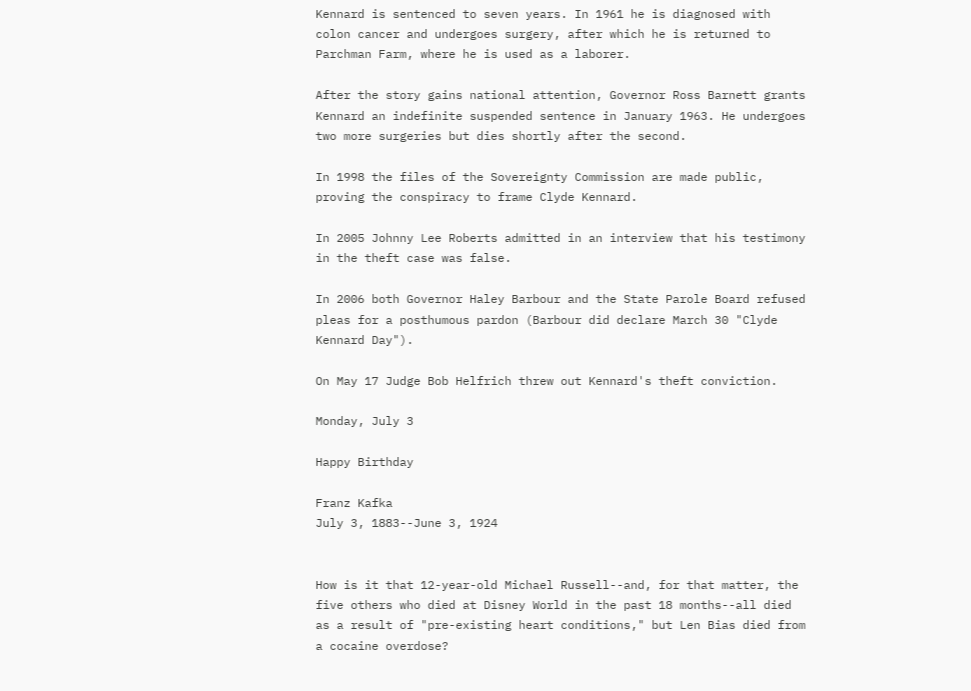Kennard is sentenced to seven years. In 1961 he is diagnosed with colon cancer and undergoes surgery, after which he is returned to Parchman Farm, where he is used as a laborer.

After the story gains national attention, Governor Ross Barnett grants Kennard an indefinite suspended sentence in January 1963. He undergoes two more surgeries but dies shortly after the second.

In 1998 the files of the Sovereignty Commission are made public, proving the conspiracy to frame Clyde Kennard.

In 2005 Johnny Lee Roberts admitted in an interview that his testimony in the theft case was false.

In 2006 both Governor Haley Barbour and the State Parole Board refused pleas for a posthumous pardon (Barbour did declare March 30 "Clyde Kennard Day").

On May 17 Judge Bob Helfrich threw out Kennard's theft conviction.

Monday, July 3

Happy Birthday

Franz Kafka
July 3, 1883--June 3, 1924


How is it that 12-year-old Michael Russell--and, for that matter, the five others who died at Disney World in the past 18 months--all died as a result of "pre-existing heart conditions," but Len Bias died from a cocaine overdose?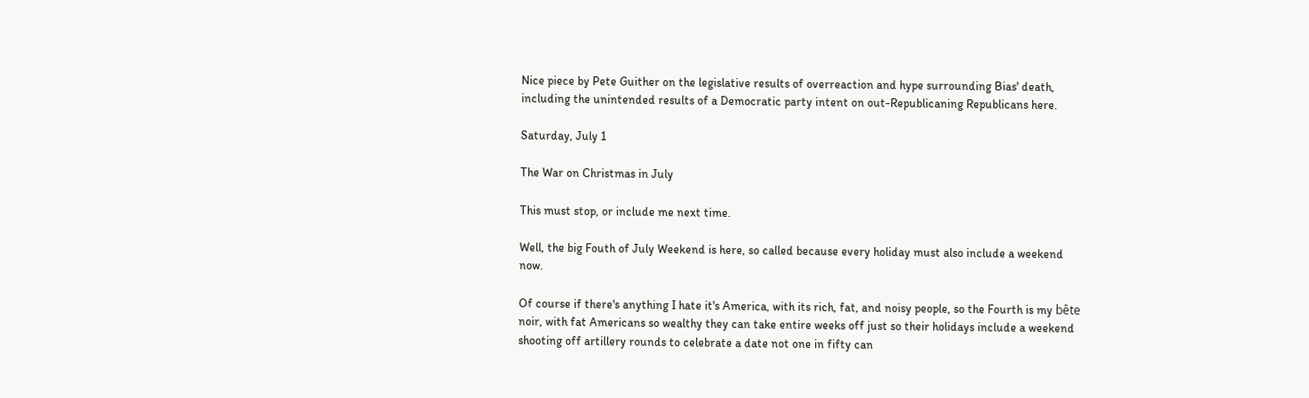Nice piece by Pete Guither on the legislative results of overreaction and hype surrounding Bias' death, including the unintended results of a Democratic party intent on out-Republicaning Republicans here.

Saturday, July 1

The War on Christmas in July

This must stop, or include me next time.

Well, the big Fouth of July Weekend is here, so called because every holiday must also include a weekend now.

Of course if there's anything I hate it's America, with its rich, fat, and noisy people, so the Fourth is my bête noir, with fat Americans so wealthy they can take entire weeks off just so their holidays include a weekend shooting off artillery rounds to celebrate a date not one in fifty can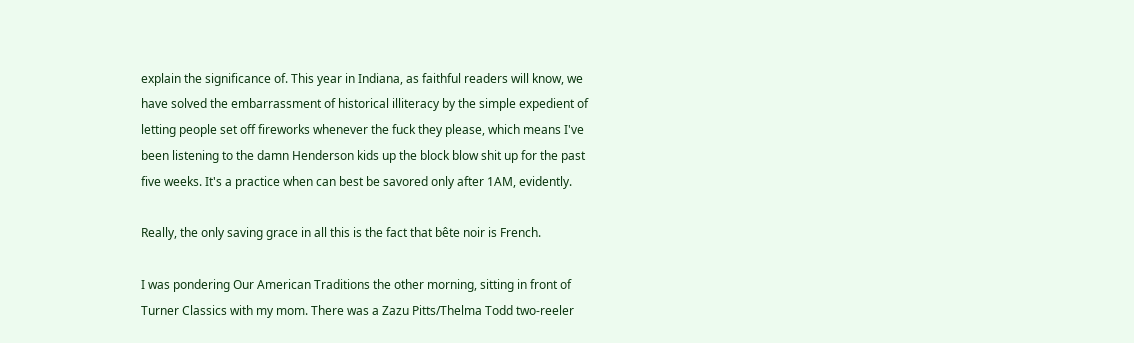explain the significance of. This year in Indiana, as faithful readers will know, we have solved the embarrassment of historical illiteracy by the simple expedient of letting people set off fireworks whenever the fuck they please, which means I've been listening to the damn Henderson kids up the block blow shit up for the past five weeks. It's a practice when can best be savored only after 1AM, evidently.

Really, the only saving grace in all this is the fact that bête noir is French.

I was pondering Our American Traditions the other morning, sitting in front of Turner Classics with my mom. There was a Zazu Pitts/Thelma Todd two-reeler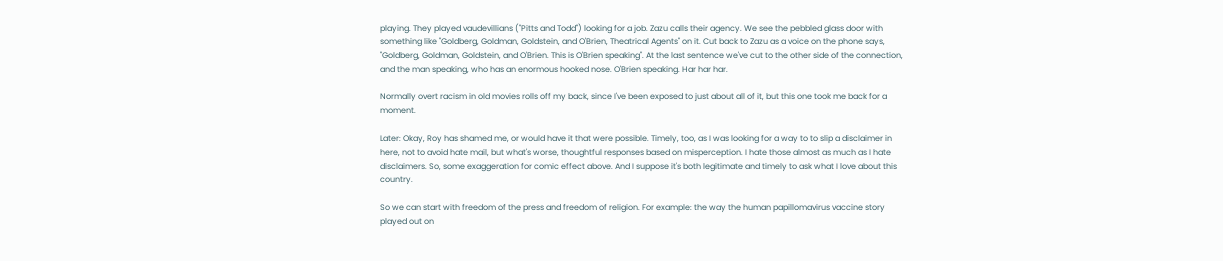playing. They played vaudevillians ("Pitts and Todd") looking for a job. Zazu calls their agency. We see the pebbled glass door with something like "Goldberg, Goldman, Goldstein, and O'Brien, Theatrical Agents" on it. Cut back to Zazu as a voice on the phone says, "Goldberg, Goldman, Goldstein, and O'Brien. This is O'Brien speaking". At the last sentence we've cut to the other side of the connection, and the man speaking, who has an enormous hooked nose. O'Brien speaking. Har har har.

Normally overt racism in old movies rolls off my back, since I've been exposed to just about all of it, but this one took me back for a moment.

Later: Okay, Roy has shamed me, or would have it that were possible. Timely, too, as I was looking for a way to to slip a disclaimer in here, not to avoid hate mail, but what's worse, thoughtful responses based on misperception. I hate those almost as much as I hate disclaimers. So, some exaggeration for comic effect above. And I suppose it's both legitimate and timely to ask what I love about this country.

So we can start with freedom of the press and freedom of religion. For example: the way the human papillomavirus vaccine story played out on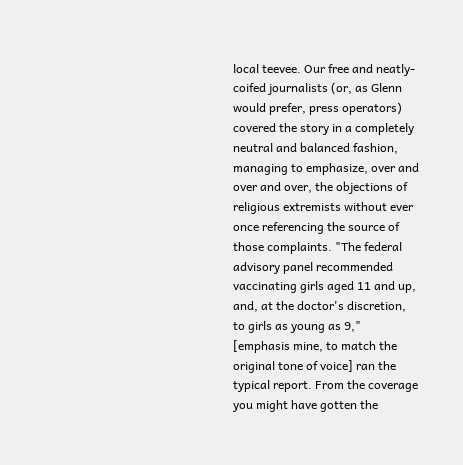local teevee. Our free and neatly-coifed journalists (or, as Glenn would prefer, press operators) covered the story in a completely neutral and balanced fashion, managing to emphasize, over and over and over, the objections of religious extremists without ever once referencing the source of those complaints. "The federal advisory panel recommended vaccinating girls aged 11 and up, and, at the doctor's discretion, to girls as young as 9," [emphasis mine, to match the original tone of voice] ran the typical report. From the coverage you might have gotten the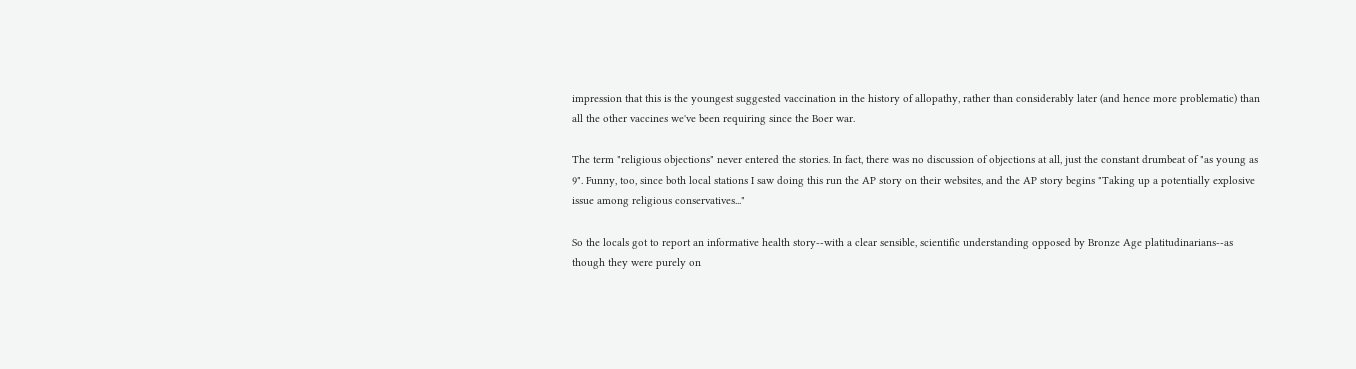impression that this is the youngest suggested vaccination in the history of allopathy, rather than considerably later (and hence more problematic) than all the other vaccines we've been requiring since the Boer war.

The term "religious objections" never entered the stories. In fact, there was no discussion of objections at all, just the constant drumbeat of "as young as 9". Funny, too, since both local stations I saw doing this run the AP story on their websites, and the AP story begins "Taking up a potentially explosive issue among religious conservatives..."

So the locals got to report an informative health story--with a clear sensible, scientific understanding opposed by Bronze Age platitudinarians--as though they were purely on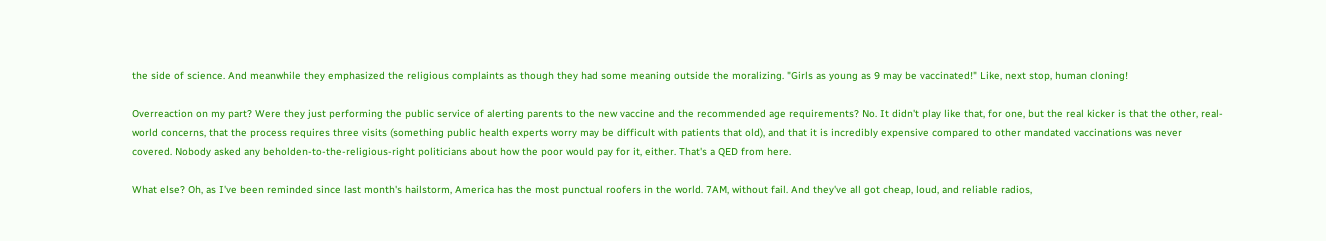the side of science. And meanwhile they emphasized the religious complaints as though they had some meaning outside the moralizing. "Girls as young as 9 may be vaccinated!" Like, next stop, human cloning!

Overreaction on my part? Were they just performing the public service of alerting parents to the new vaccine and the recommended age requirements? No. It didn't play like that, for one, but the real kicker is that the other, real-world concerns, that the process requires three visits (something public health experts worry may be difficult with patients that old), and that it is incredibly expensive compared to other mandated vaccinations was never covered. Nobody asked any beholden-to-the-religious-right politicians about how the poor would pay for it, either. That's a QED from here.

What else? Oh, as I've been reminded since last month's hailstorm, America has the most punctual roofers in the world. 7AM, without fail. And they've all got cheap, loud, and reliable radios,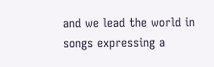and we lead the world in songs expressing a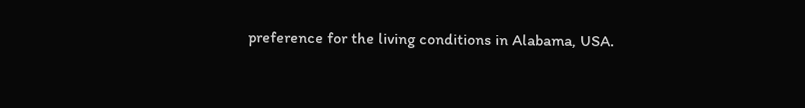preference for the living conditions in Alabama, USA.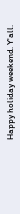Happy holiday weekend. Y'all.